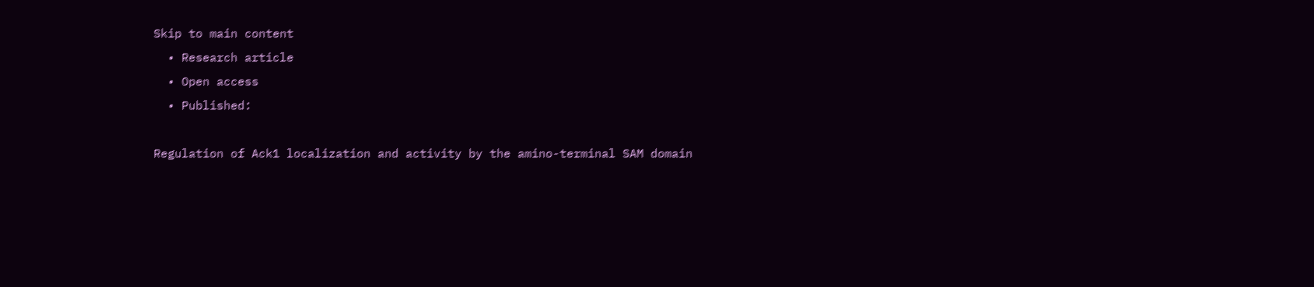Skip to main content
  • Research article
  • Open access
  • Published:

Regulation of Ack1 localization and activity by the amino-terminal SAM domain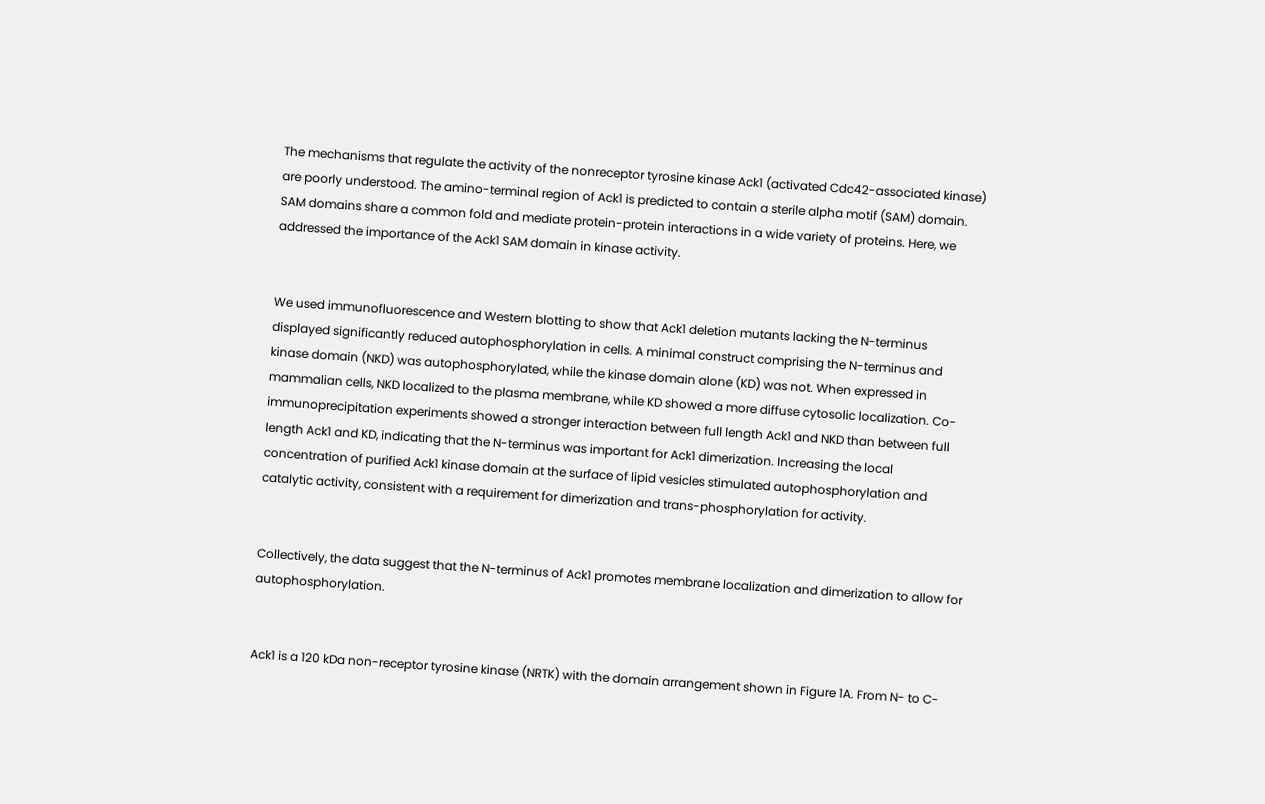The mechanisms that regulate the activity of the nonreceptor tyrosine kinase Ack1 (activated Cdc42-associated kinase) are poorly understood. The amino-terminal region of Ack1 is predicted to contain a sterile alpha motif (SAM) domain. SAM domains share a common fold and mediate protein-protein interactions in a wide variety of proteins. Here, we addressed the importance of the Ack1 SAM domain in kinase activity.


We used immunofluorescence and Western blotting to show that Ack1 deletion mutants lacking the N-terminus displayed significantly reduced autophosphorylation in cells. A minimal construct comprising the N-terminus and kinase domain (NKD) was autophosphorylated, while the kinase domain alone (KD) was not. When expressed in mammalian cells, NKD localized to the plasma membrane, while KD showed a more diffuse cytosolic localization. Co-immunoprecipitation experiments showed a stronger interaction between full length Ack1 and NKD than between full length Ack1 and KD, indicating that the N-terminus was important for Ack1 dimerization. Increasing the local concentration of purified Ack1 kinase domain at the surface of lipid vesicles stimulated autophosphorylation and catalytic activity, consistent with a requirement for dimerization and trans-phosphorylation for activity.


Collectively, the data suggest that the N-terminus of Ack1 promotes membrane localization and dimerization to allow for autophosphorylation.


Ack1 is a 120 kDa non-receptor tyrosine kinase (NRTK) with the domain arrangement shown in Figure 1A. From N- to C-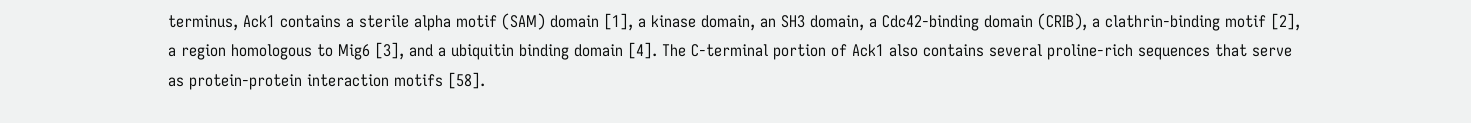terminus, Ack1 contains a sterile alpha motif (SAM) domain [1], a kinase domain, an SH3 domain, a Cdc42-binding domain (CRIB), a clathrin-binding motif [2], a region homologous to Mig6 [3], and a ubiquitin binding domain [4]. The C-terminal portion of Ack1 also contains several proline-rich sequences that serve as protein-protein interaction motifs [58].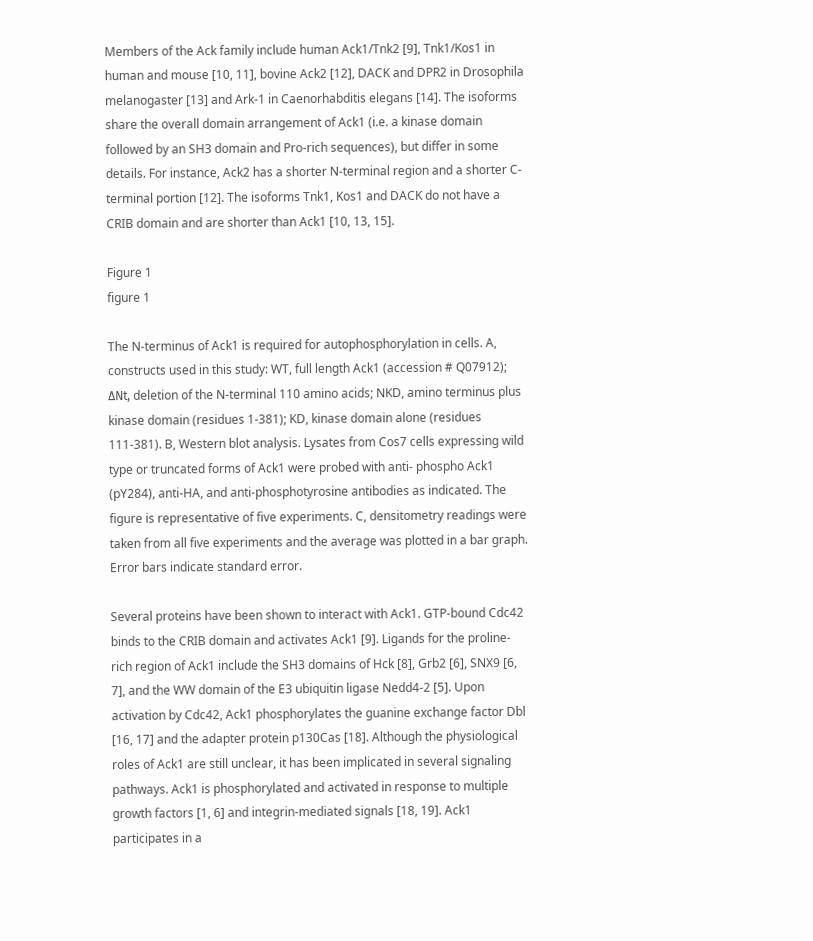Members of the Ack family include human Ack1/Tnk2 [9], Tnk1/Kos1 in human and mouse [10, 11], bovine Ack2 [12], DACK and DPR2 in Drosophila melanogaster [13] and Ark-1 in Caenorhabditis elegans [14]. The isoforms share the overall domain arrangement of Ack1 (i.e. a kinase domain followed by an SH3 domain and Pro-rich sequences), but differ in some details. For instance, Ack2 has a shorter N-terminal region and a shorter C-terminal portion [12]. The isoforms Tnk1, Kos1 and DACK do not have a CRIB domain and are shorter than Ack1 [10, 13, 15].

Figure 1
figure 1

The N-terminus of Ack1 is required for autophosphorylation in cells. A, constructs used in this study: WT, full length Ack1 (accession # Q07912); ΔNt, deletion of the N-terminal 110 amino acids; NKD, amino terminus plus kinase domain (residues 1-381); KD, kinase domain alone (residues 111-381). B, Western blot analysis. Lysates from Cos7 cells expressing wild type or truncated forms of Ack1 were probed with anti- phospho Ack1 (pY284), anti-HA, and anti-phosphotyrosine antibodies as indicated. The figure is representative of five experiments. C, densitometry readings were taken from all five experiments and the average was plotted in a bar graph. Error bars indicate standard error.

Several proteins have been shown to interact with Ack1. GTP-bound Cdc42 binds to the CRIB domain and activates Ack1 [9]. Ligands for the proline-rich region of Ack1 include the SH3 domains of Hck [8], Grb2 [6], SNX9 [6, 7], and the WW domain of the E3 ubiquitin ligase Nedd4-2 [5]. Upon activation by Cdc42, Ack1 phosphorylates the guanine exchange factor Dbl [16, 17] and the adapter protein p130Cas [18]. Although the physiological roles of Ack1 are still unclear, it has been implicated in several signaling pathways. Ack1 is phosphorylated and activated in response to multiple growth factors [1, 6] and integrin-mediated signals [18, 19]. Ack1 participates in a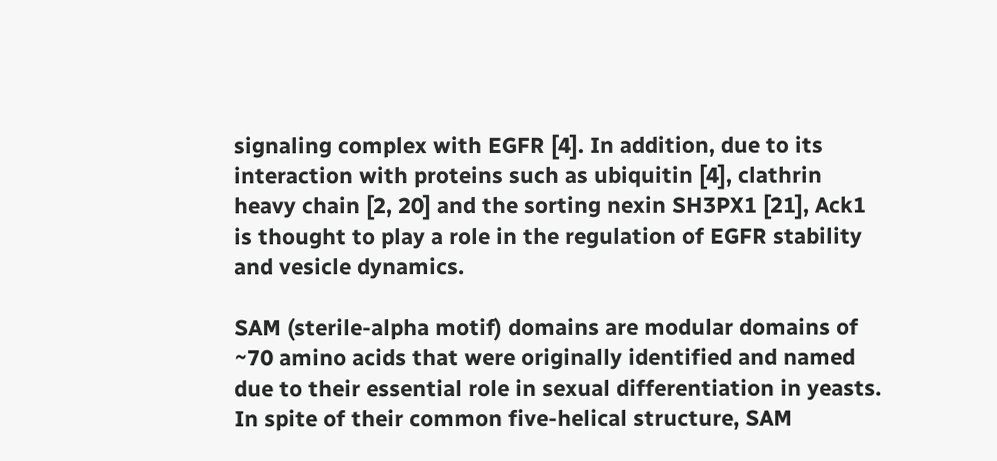signaling complex with EGFR [4]. In addition, due to its interaction with proteins such as ubiquitin [4], clathrin heavy chain [2, 20] and the sorting nexin SH3PX1 [21], Ack1 is thought to play a role in the regulation of EGFR stability and vesicle dynamics.

SAM (sterile-alpha motif) domains are modular domains of ~70 amino acids that were originally identified and named due to their essential role in sexual differentiation in yeasts. In spite of their common five-helical structure, SAM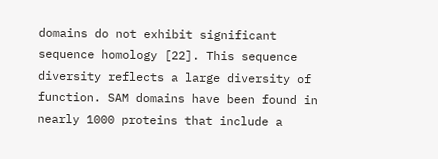domains do not exhibit significant sequence homology [22]. This sequence diversity reflects a large diversity of function. SAM domains have been found in nearly 1000 proteins that include a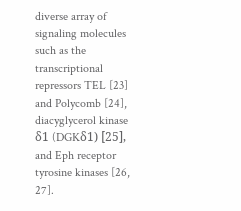diverse array of signaling molecules such as the transcriptional repressors TEL [23] and Polycomb [24], diacyglycerol kinase δ1 (DGKδ1) [25], and Eph receptor tyrosine kinases [26, 27].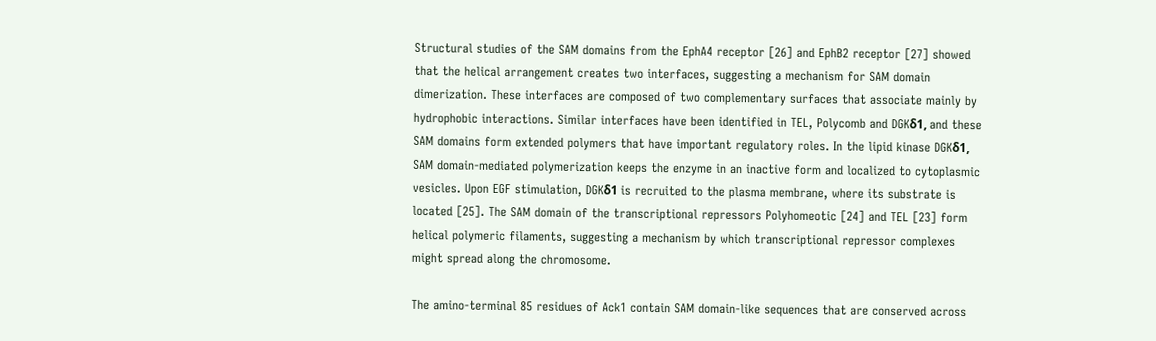Structural studies of the SAM domains from the EphA4 receptor [26] and EphB2 receptor [27] showed that the helical arrangement creates two interfaces, suggesting a mechanism for SAM domain dimerization. These interfaces are composed of two complementary surfaces that associate mainly by hydrophobic interactions. Similar interfaces have been identified in TEL, Polycomb and DGKδ1, and these SAM domains form extended polymers that have important regulatory roles. In the lipid kinase DGKδ1, SAM domain-mediated polymerization keeps the enzyme in an inactive form and localized to cytoplasmic vesicles. Upon EGF stimulation, DGKδ1 is recruited to the plasma membrane, where its substrate is located [25]. The SAM domain of the transcriptional repressors Polyhomeotic [24] and TEL [23] form helical polymeric filaments, suggesting a mechanism by which transcriptional repressor complexes might spread along the chromosome.

The amino-terminal 85 residues of Ack1 contain SAM domain-like sequences that are conserved across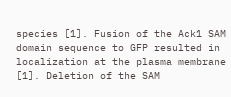species [1]. Fusion of the Ack1 SAM domain sequence to GFP resulted in localization at the plasma membrane [1]. Deletion of the SAM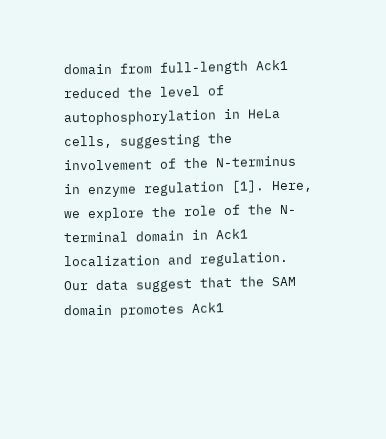domain from full-length Ack1 reduced the level of autophosphorylation in HeLa cells, suggesting the involvement of the N-terminus in enzyme regulation [1]. Here, we explore the role of the N-terminal domain in Ack1 localization and regulation. Our data suggest that the SAM domain promotes Ack1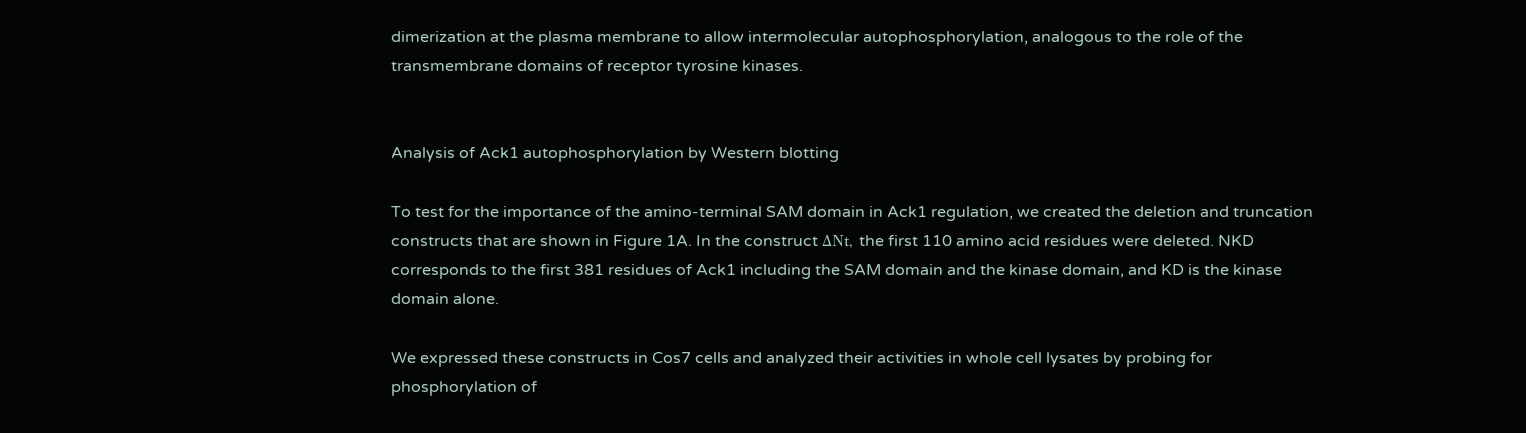dimerization at the plasma membrane to allow intermolecular autophosphorylation, analogous to the role of the transmembrane domains of receptor tyrosine kinases.


Analysis of Ack1 autophosphorylation by Western blotting

To test for the importance of the amino-terminal SAM domain in Ack1 regulation, we created the deletion and truncation constructs that are shown in Figure 1A. In the construct ΔNt, the first 110 amino acid residues were deleted. NKD corresponds to the first 381 residues of Ack1 including the SAM domain and the kinase domain, and KD is the kinase domain alone.

We expressed these constructs in Cos7 cells and analyzed their activities in whole cell lysates by probing for phosphorylation of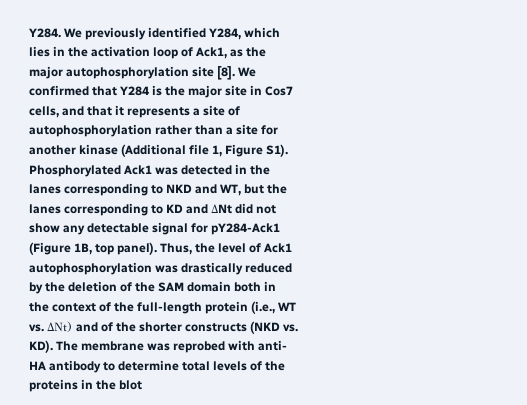Y284. We previously identified Y284, which lies in the activation loop of Ack1, as the major autophosphorylation site [8]. We confirmed that Y284 is the major site in Cos7 cells, and that it represents a site of autophosphorylation rather than a site for another kinase (Additional file 1, Figure S1). Phosphorylated Ack1 was detected in the lanes corresponding to NKD and WT, but the lanes corresponding to KD and ΔNt did not show any detectable signal for pY284-Ack1 (Figure 1B, top panel). Thus, the level of Ack1 autophosphorylation was drastically reduced by the deletion of the SAM domain both in the context of the full-length protein (i.e., WT vs. ΔNt) and of the shorter constructs (NKD vs. KD). The membrane was reprobed with anti-HA antibody to determine total levels of the proteins in the blot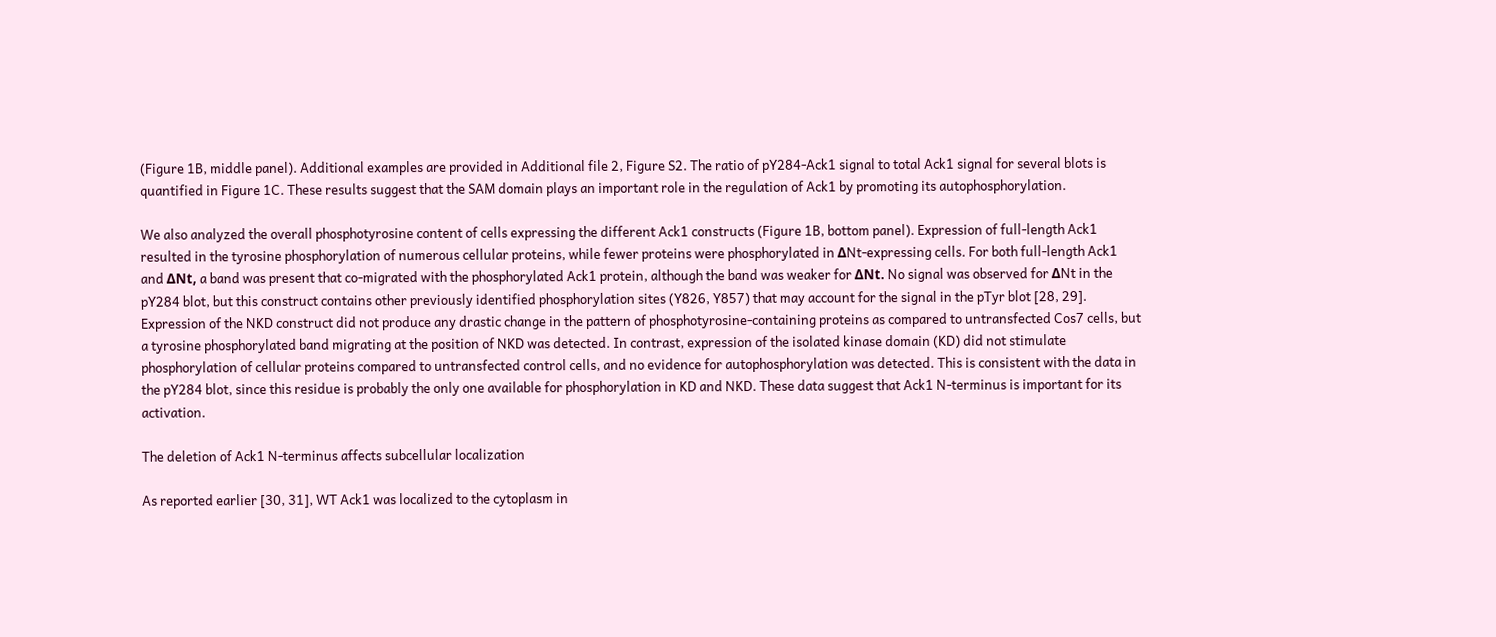(Figure 1B, middle panel). Additional examples are provided in Additional file 2, Figure S2. The ratio of pY284-Ack1 signal to total Ack1 signal for several blots is quantified in Figure 1C. These results suggest that the SAM domain plays an important role in the regulation of Ack1 by promoting its autophosphorylation.

We also analyzed the overall phosphotyrosine content of cells expressing the different Ack1 constructs (Figure 1B, bottom panel). Expression of full-length Ack1 resulted in the tyrosine phosphorylation of numerous cellular proteins, while fewer proteins were phosphorylated in ΔNt-expressing cells. For both full-length Ack1 and ΔNt, a band was present that co-migrated with the phosphorylated Ack1 protein, although the band was weaker for ΔNt. No signal was observed for ΔNt in the pY284 blot, but this construct contains other previously identified phosphorylation sites (Y826, Y857) that may account for the signal in the pTyr blot [28, 29]. Expression of the NKD construct did not produce any drastic change in the pattern of phosphotyrosine-containing proteins as compared to untransfected Cos7 cells, but a tyrosine phosphorylated band migrating at the position of NKD was detected. In contrast, expression of the isolated kinase domain (KD) did not stimulate phosphorylation of cellular proteins compared to untransfected control cells, and no evidence for autophosphorylation was detected. This is consistent with the data in the pY284 blot, since this residue is probably the only one available for phosphorylation in KD and NKD. These data suggest that Ack1 N-terminus is important for its activation.

The deletion of Ack1 N-terminus affects subcellular localization

As reported earlier [30, 31], WT Ack1 was localized to the cytoplasm in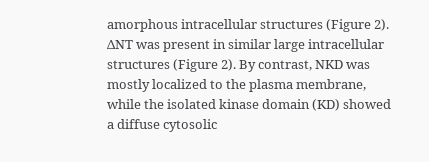amorphous intracellular structures (Figure 2). ΔNT was present in similar large intracellular structures (Figure 2). By contrast, NKD was mostly localized to the plasma membrane, while the isolated kinase domain (KD) showed a diffuse cytosolic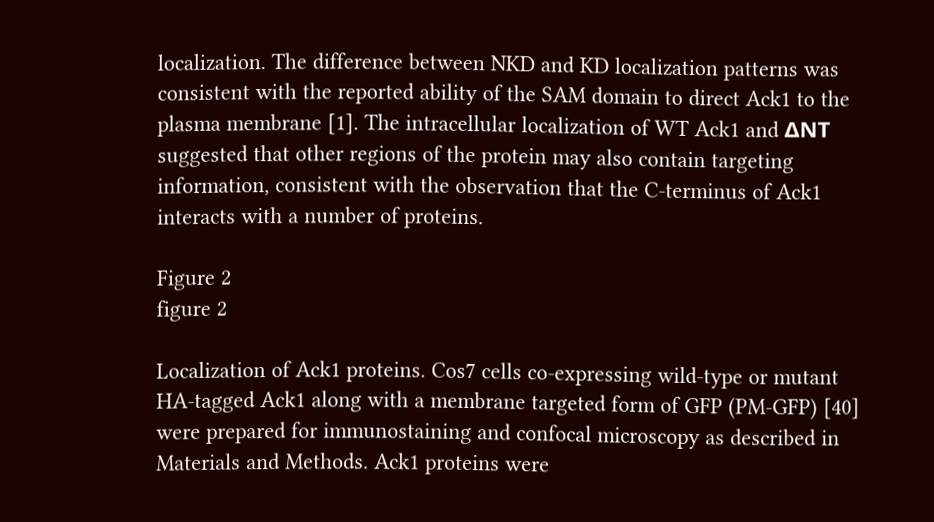localization. The difference between NKD and KD localization patterns was consistent with the reported ability of the SAM domain to direct Ack1 to the plasma membrane [1]. The intracellular localization of WT Ack1 and ΔNT suggested that other regions of the protein may also contain targeting information, consistent with the observation that the C-terminus of Ack1 interacts with a number of proteins.

Figure 2
figure 2

Localization of Ack1 proteins. Cos7 cells co-expressing wild-type or mutant HA-tagged Ack1 along with a membrane targeted form of GFP (PM-GFP) [40] were prepared for immunostaining and confocal microscopy as described in Materials and Methods. Ack1 proteins were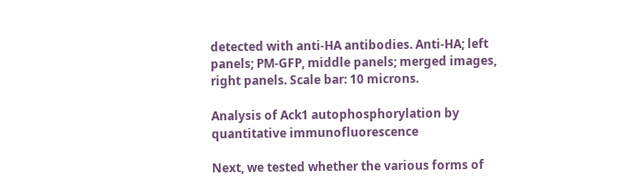detected with anti-HA antibodies. Anti-HA; left panels; PM-GFP, middle panels; merged images, right panels. Scale bar: 10 microns.

Analysis of Ack1 autophosphorylation by quantitative immunofluorescence

Next, we tested whether the various forms of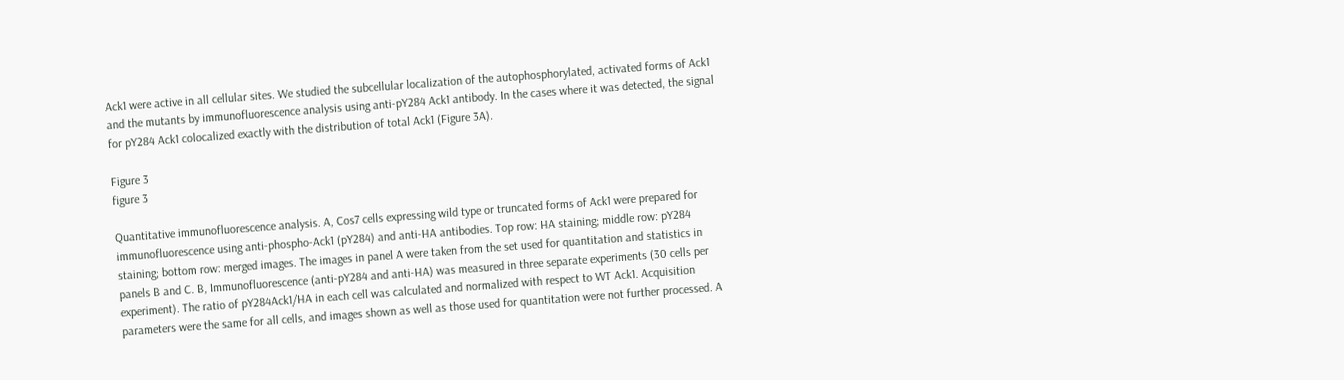Ack1 were active in all cellular sites. We studied the subcellular localization of the autophosphorylated, activated forms of Ack1 and the mutants by immunofluorescence analysis using anti-pY284 Ack1 antibody. In the cases where it was detected, the signal for pY284 Ack1 colocalized exactly with the distribution of total Ack1 (Figure 3A).

Figure 3
figure 3

Quantitative immunofluorescence analysis. A, Cos7 cells expressing wild type or truncated forms of Ack1 were prepared for immunofluorescence using anti-phospho-Ack1 (pY284) and anti-HA antibodies. Top row: HA staining; middle row: pY284 staining; bottom row: merged images. The images in panel A were taken from the set used for quantitation and statistics in panels B and C. B, Immunofluorescence (anti-pY284 and anti-HA) was measured in three separate experiments (30 cells per experiment). The ratio of pY284Ack1/HA in each cell was calculated and normalized with respect to WT Ack1. Acquisition parameters were the same for all cells, and images shown as well as those used for quantitation were not further processed. A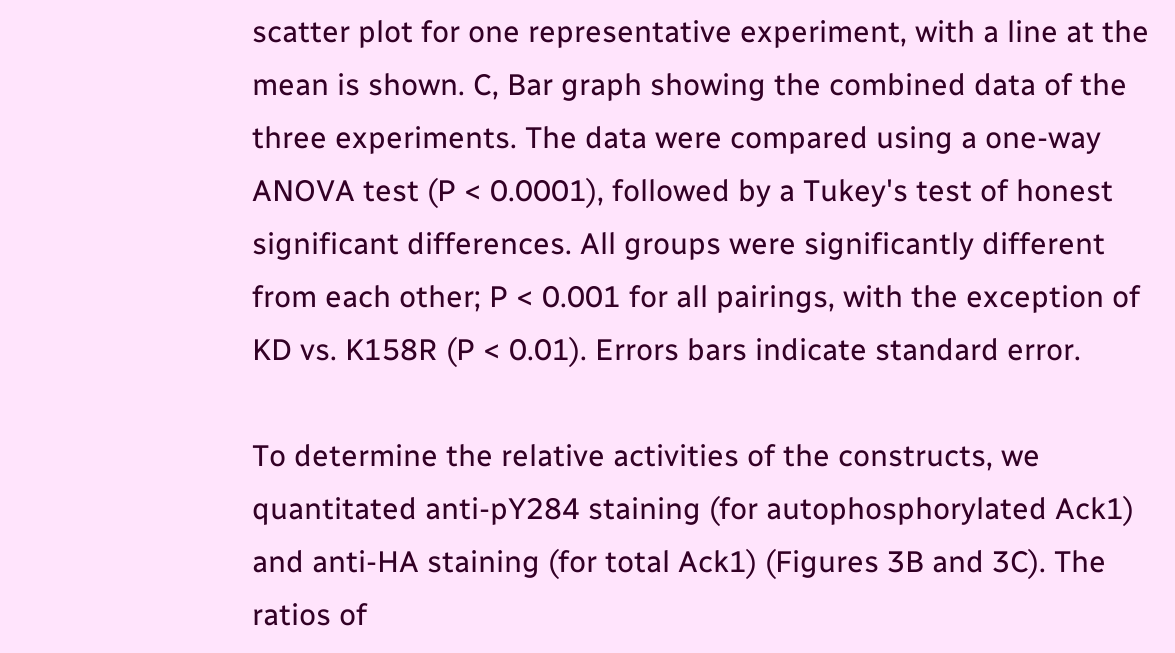scatter plot for one representative experiment, with a line at the mean is shown. C, Bar graph showing the combined data of the three experiments. The data were compared using a one-way ANOVA test (P < 0.0001), followed by a Tukey's test of honest significant differences. All groups were significantly different from each other; P < 0.001 for all pairings, with the exception of KD vs. K158R (P < 0.01). Errors bars indicate standard error.

To determine the relative activities of the constructs, we quantitated anti-pY284 staining (for autophosphorylated Ack1) and anti-HA staining (for total Ack1) (Figures 3B and 3C). The ratios of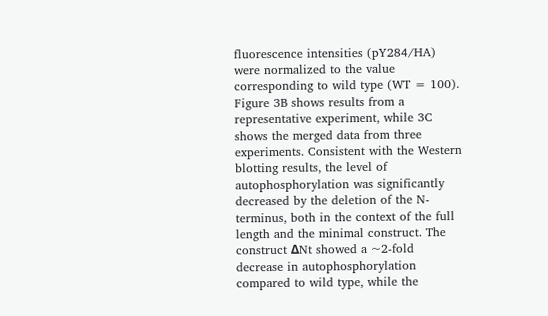fluorescence intensities (pY284/HA) were normalized to the value corresponding to wild type (WT = 100). Figure 3B shows results from a representative experiment, while 3C shows the merged data from three experiments. Consistent with the Western blotting results, the level of autophosphorylation was significantly decreased by the deletion of the N-terminus, both in the context of the full length and the minimal construct. The construct ΔNt showed a ~2-fold decrease in autophosphorylation compared to wild type, while the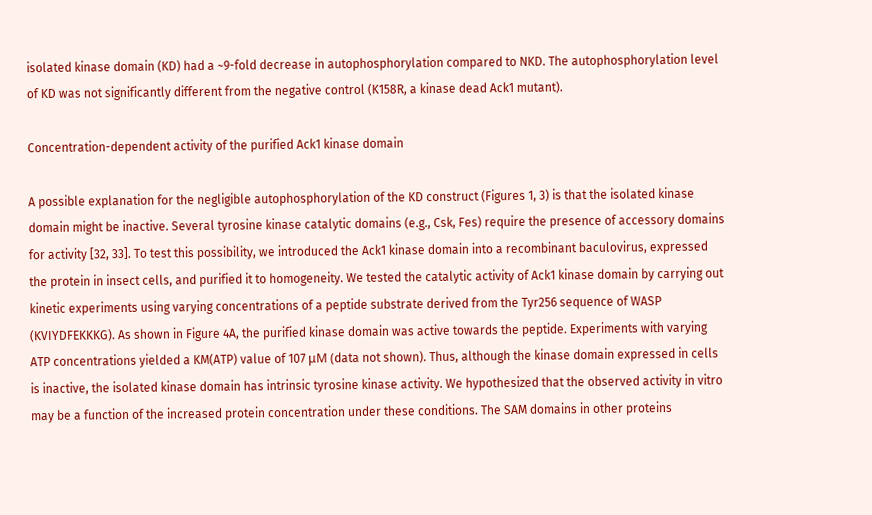isolated kinase domain (KD) had a ~9-fold decrease in autophosphorylation compared to NKD. The autophosphorylation level of KD was not significantly different from the negative control (K158R, a kinase dead Ack1 mutant).

Concentration-dependent activity of the purified Ack1 kinase domain

A possible explanation for the negligible autophosphorylation of the KD construct (Figures 1, 3) is that the isolated kinase domain might be inactive. Several tyrosine kinase catalytic domains (e.g., Csk, Fes) require the presence of accessory domains for activity [32, 33]. To test this possibility, we introduced the Ack1 kinase domain into a recombinant baculovirus, expressed the protein in insect cells, and purified it to homogeneity. We tested the catalytic activity of Ack1 kinase domain by carrying out kinetic experiments using varying concentrations of a peptide substrate derived from the Tyr256 sequence of WASP (KVIYDFEKKKG). As shown in Figure 4A, the purified kinase domain was active towards the peptide. Experiments with varying ATP concentrations yielded a KM(ATP) value of 107 μM (data not shown). Thus, although the kinase domain expressed in cells is inactive, the isolated kinase domain has intrinsic tyrosine kinase activity. We hypothesized that the observed activity in vitro may be a function of the increased protein concentration under these conditions. The SAM domains in other proteins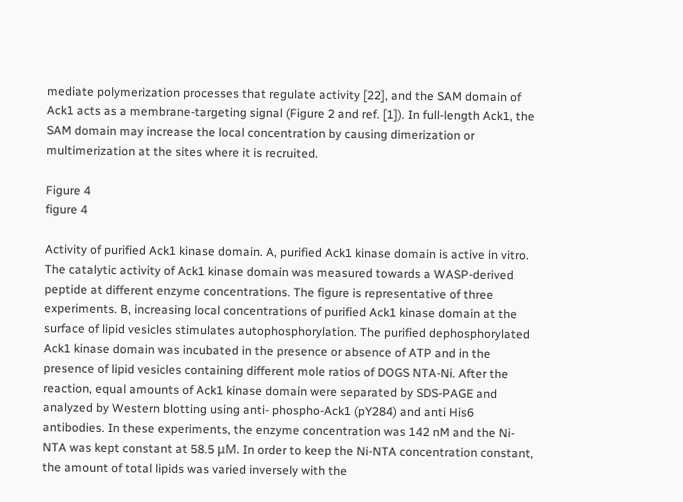mediate polymerization processes that regulate activity [22], and the SAM domain of Ack1 acts as a membrane-targeting signal (Figure 2 and ref. [1]). In full-length Ack1, the SAM domain may increase the local concentration by causing dimerization or multimerization at the sites where it is recruited.

Figure 4
figure 4

Activity of purified Ack1 kinase domain. A, purified Ack1 kinase domain is active in vitro. The catalytic activity of Ack1 kinase domain was measured towards a WASP-derived peptide at different enzyme concentrations. The figure is representative of three experiments. B, increasing local concentrations of purified Ack1 kinase domain at the surface of lipid vesicles stimulates autophosphorylation. The purified dephosphorylated Ack1 kinase domain was incubated in the presence or absence of ATP and in the presence of lipid vesicles containing different mole ratios of DOGS NTA-Ni. After the reaction, equal amounts of Ack1 kinase domain were separated by SDS-PAGE and analyzed by Western blotting using anti- phospho-Ack1 (pY284) and anti His6 antibodies. In these experiments, the enzyme concentration was 142 nM and the Ni-NTA was kept constant at 58.5 μM. In order to keep the Ni-NTA concentration constant, the amount of total lipids was varied inversely with the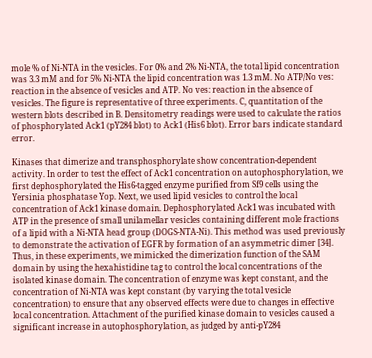mole % of Ni-NTA in the vesicles. For 0% and 2% Ni-NTA, the total lipid concentration was 3.3 mM and for 5% Ni-NTA the lipid concentration was 1.3 mM. No ATP/No ves: reaction in the absence of vesicles and ATP. No ves: reaction in the absence of vesicles. The figure is representative of three experiments. C, quantitation of the western blots described in B. Densitometry readings were used to calculate the ratios of phosphorylated Ack1 (pY284 blot) to Ack1 (His6 blot). Error bars indicate standard error.

Kinases that dimerize and transphosphorylate show concentration-dependent activity. In order to test the effect of Ack1 concentration on autophosphorylation, we first dephosphorylated the His6-tagged enzyme purified from Sf9 cells using the Yersinia phosphatase Yop. Next, we used lipid vesicles to control the local concentration of Ack1 kinase domain. Dephosphorylated Ack1 was incubated with ATP in the presence of small unilamellar vesicles containing different mole fractions of a lipid with a Ni-NTA head group (DOGS-NTA-Ni). This method was used previously to demonstrate the activation of EGFR by formation of an asymmetric dimer [34]. Thus, in these experiments, we mimicked the dimerization function of the SAM domain by using the hexahistidine tag to control the local concentrations of the isolated kinase domain. The concentration of enzyme was kept constant, and the concentration of Ni-NTA was kept constant (by varying the total vesicle concentration) to ensure that any observed effects were due to changes in effective local concentration. Attachment of the purified kinase domain to vesicles caused a significant increase in autophosphorylation, as judged by anti-pY284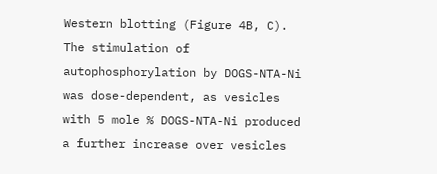Western blotting (Figure 4B, C). The stimulation of autophosphorylation by DOGS-NTA-Ni was dose-dependent, as vesicles with 5 mole % DOGS-NTA-Ni produced a further increase over vesicles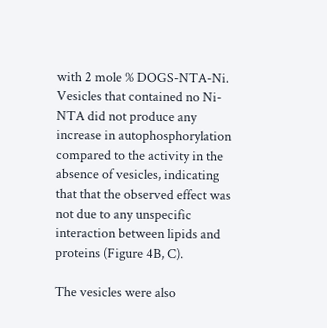with 2 mole % DOGS-NTA-Ni. Vesicles that contained no Ni-NTA did not produce any increase in autophosphorylation compared to the activity in the absence of vesicles, indicating that that the observed effect was not due to any unspecific interaction between lipids and proteins (Figure 4B, C).

The vesicles were also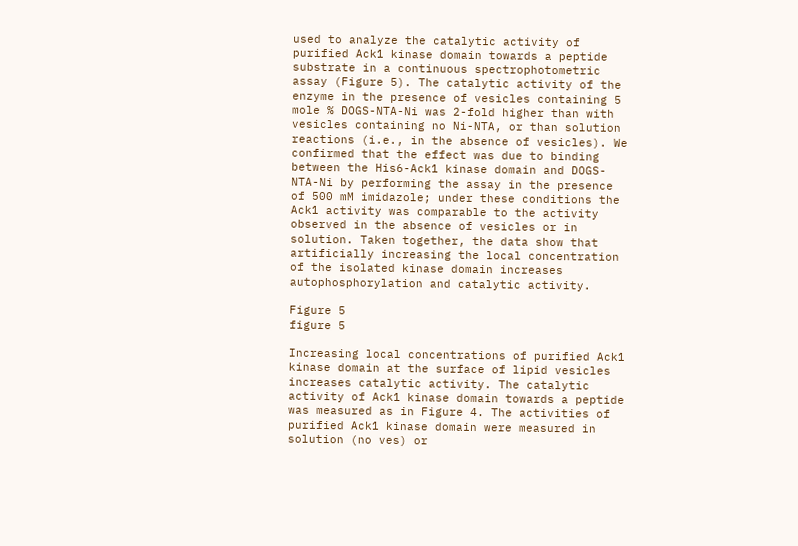used to analyze the catalytic activity of purified Ack1 kinase domain towards a peptide substrate in a continuous spectrophotometric assay (Figure 5). The catalytic activity of the enzyme in the presence of vesicles containing 5 mole % DOGS-NTA-Ni was 2-fold higher than with vesicles containing no Ni-NTA, or than solution reactions (i.e., in the absence of vesicles). We confirmed that the effect was due to binding between the His6-Ack1 kinase domain and DOGS-NTA-Ni by performing the assay in the presence of 500 mM imidazole; under these conditions the Ack1 activity was comparable to the activity observed in the absence of vesicles or in solution. Taken together, the data show that artificially increasing the local concentration of the isolated kinase domain increases autophosphorylation and catalytic activity.

Figure 5
figure 5

Increasing local concentrations of purified Ack1 kinase domain at the surface of lipid vesicles increases catalytic activity. The catalytic activity of Ack1 kinase domain towards a peptide was measured as in Figure 4. The activities of purified Ack1 kinase domain were measured in solution (no ves) or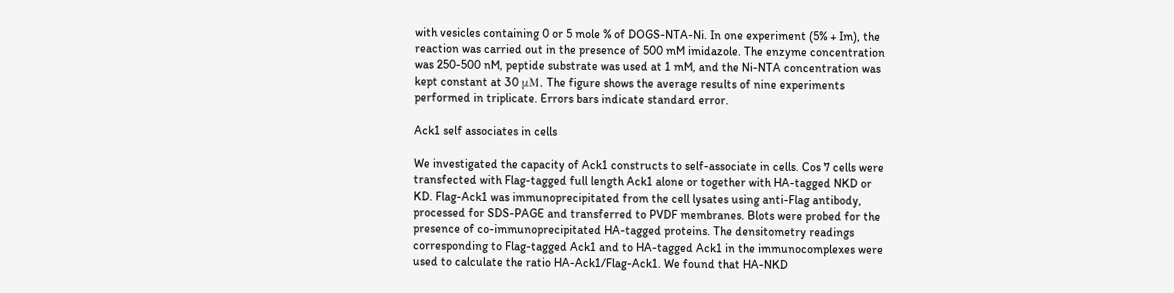with vesicles containing 0 or 5 mole % of DOGS-NTA-Ni. In one experiment (5% + Im), the reaction was carried out in the presence of 500 mM imidazole. The enzyme concentration was 250-500 nM, peptide substrate was used at 1 mM, and the Ni-NTA concentration was kept constant at 30 μM. The figure shows the average results of nine experiments performed in triplicate. Errors bars indicate standard error.

Ack1 self associates in cells

We investigated the capacity of Ack1 constructs to self-associate in cells. Cos 7 cells were transfected with Flag-tagged full length Ack1 alone or together with HA-tagged NKD or KD. Flag-Ack1 was immunoprecipitated from the cell lysates using anti-Flag antibody, processed for SDS-PAGE and transferred to PVDF membranes. Blots were probed for the presence of co-immunoprecipitated HA-tagged proteins. The densitometry readings corresponding to Flag-tagged Ack1 and to HA-tagged Ack1 in the immunocomplexes were used to calculate the ratio HA-Ack1/Flag-Ack1. We found that HA-NKD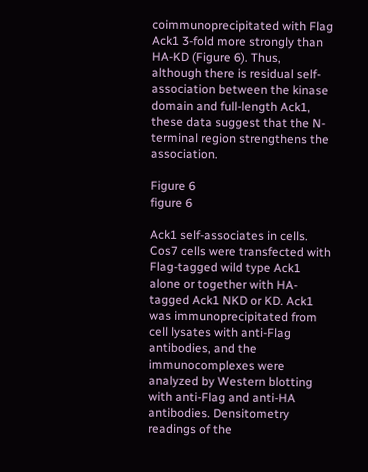coimmunoprecipitated with Flag Ack1 3-fold more strongly than HA-KD (Figure 6). Thus, although there is residual self-association between the kinase domain and full-length Ack1, these data suggest that the N-terminal region strengthens the association.

Figure 6
figure 6

Ack1 self-associates in cells. Cos7 cells were transfected with Flag-tagged wild type Ack1 alone or together with HA-tagged Ack1 NKD or KD. Ack1 was immunoprecipitated from cell lysates with anti-Flag antibodies, and the immunocomplexes were analyzed by Western blotting with anti-Flag and anti-HA antibodies. Densitometry readings of the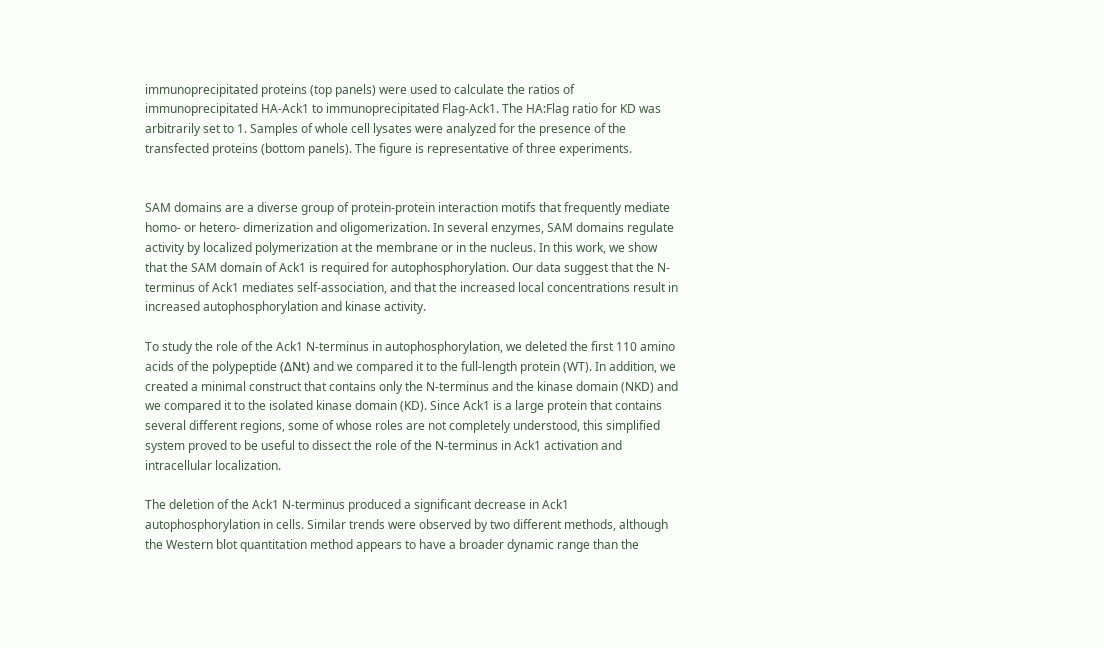immunoprecipitated proteins (top panels) were used to calculate the ratios of immunoprecipitated HA-Ack1 to immunoprecipitated Flag-Ack1. The HA:Flag ratio for KD was arbitrarily set to 1. Samples of whole cell lysates were analyzed for the presence of the transfected proteins (bottom panels). The figure is representative of three experiments.


SAM domains are a diverse group of protein-protein interaction motifs that frequently mediate homo- or hetero- dimerization and oligomerization. In several enzymes, SAM domains regulate activity by localized polymerization at the membrane or in the nucleus. In this work, we show that the SAM domain of Ack1 is required for autophosphorylation. Our data suggest that the N-terminus of Ack1 mediates self-association, and that the increased local concentrations result in increased autophosphorylation and kinase activity.

To study the role of the Ack1 N-terminus in autophosphorylation, we deleted the first 110 amino acids of the polypeptide (ΔNt) and we compared it to the full-length protein (WT). In addition, we created a minimal construct that contains only the N-terminus and the kinase domain (NKD) and we compared it to the isolated kinase domain (KD). Since Ack1 is a large protein that contains several different regions, some of whose roles are not completely understood, this simplified system proved to be useful to dissect the role of the N-terminus in Ack1 activation and intracellular localization.

The deletion of the Ack1 N-terminus produced a significant decrease in Ack1 autophosphorylation in cells. Similar trends were observed by two different methods, although the Western blot quantitation method appears to have a broader dynamic range than the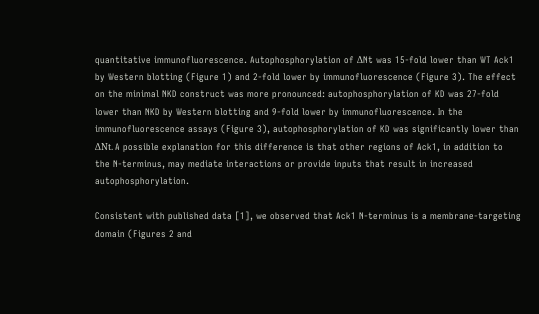quantitative immunofluorescence. Autophosphorylation of ΔNt was 15-fold lower than WT Ack1 by Western blotting (Figure 1) and 2-fold lower by immunofluorescence (Figure 3). The effect on the minimal NKD construct was more pronounced: autophosphorylation of KD was 27-fold lower than NKD by Western blotting and 9-fold lower by immunofluorescence. In the immunofluorescence assays (Figure 3), autophosphorylation of KD was significantly lower than ΔNt. A possible explanation for this difference is that other regions of Ack1, in addition to the N-terminus, may mediate interactions or provide inputs that result in increased autophosphorylation.

Consistent with published data [1], we observed that Ack1 N-terminus is a membrane-targeting domain (Figures 2 and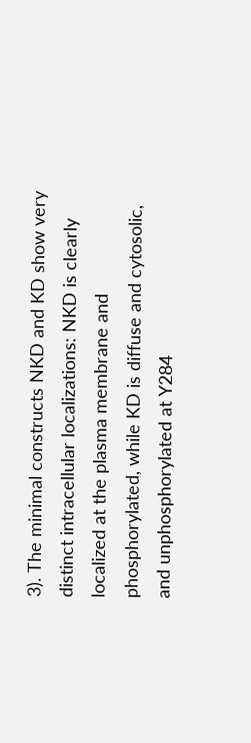3). The minimal constructs NKD and KD show very distinct intracellular localizations: NKD is clearly localized at the plasma membrane and phosphorylated, while KD is diffuse and cytosolic, and unphosphorylated at Y284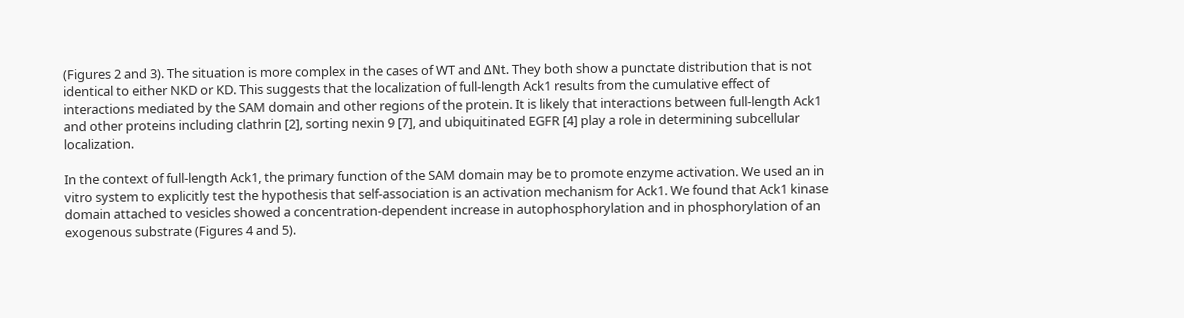(Figures 2 and 3). The situation is more complex in the cases of WT and ΔNt. They both show a punctate distribution that is not identical to either NKD or KD. This suggests that the localization of full-length Ack1 results from the cumulative effect of interactions mediated by the SAM domain and other regions of the protein. It is likely that interactions between full-length Ack1 and other proteins including clathrin [2], sorting nexin 9 [7], and ubiquitinated EGFR [4] play a role in determining subcellular localization.

In the context of full-length Ack1, the primary function of the SAM domain may be to promote enzyme activation. We used an in vitro system to explicitly test the hypothesis that self-association is an activation mechanism for Ack1. We found that Ack1 kinase domain attached to vesicles showed a concentration-dependent increase in autophosphorylation and in phosphorylation of an exogenous substrate (Figures 4 and 5).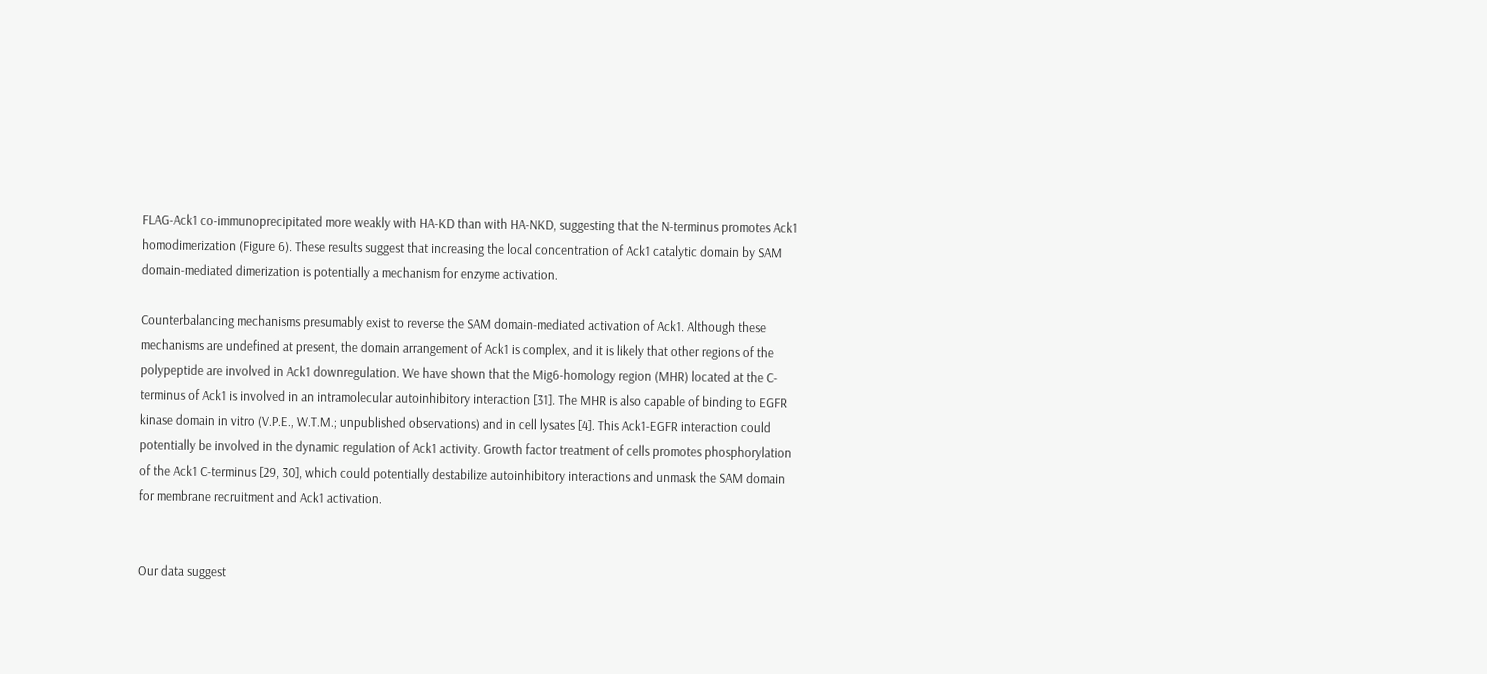FLAG-Ack1 co-immunoprecipitated more weakly with HA-KD than with HA-NKD, suggesting that the N-terminus promotes Ack1 homodimerization (Figure 6). These results suggest that increasing the local concentration of Ack1 catalytic domain by SAM domain-mediated dimerization is potentially a mechanism for enzyme activation.

Counterbalancing mechanisms presumably exist to reverse the SAM domain-mediated activation of Ack1. Although these mechanisms are undefined at present, the domain arrangement of Ack1 is complex, and it is likely that other regions of the polypeptide are involved in Ack1 downregulation. We have shown that the Mig6-homology region (MHR) located at the C-terminus of Ack1 is involved in an intramolecular autoinhibitory interaction [31]. The MHR is also capable of binding to EGFR kinase domain in vitro (V.P.E., W.T.M.; unpublished observations) and in cell lysates [4]. This Ack1-EGFR interaction could potentially be involved in the dynamic regulation of Ack1 activity. Growth factor treatment of cells promotes phosphorylation of the Ack1 C-terminus [29, 30], which could potentially destabilize autoinhibitory interactions and unmask the SAM domain for membrane recruitment and Ack1 activation.


Our data suggest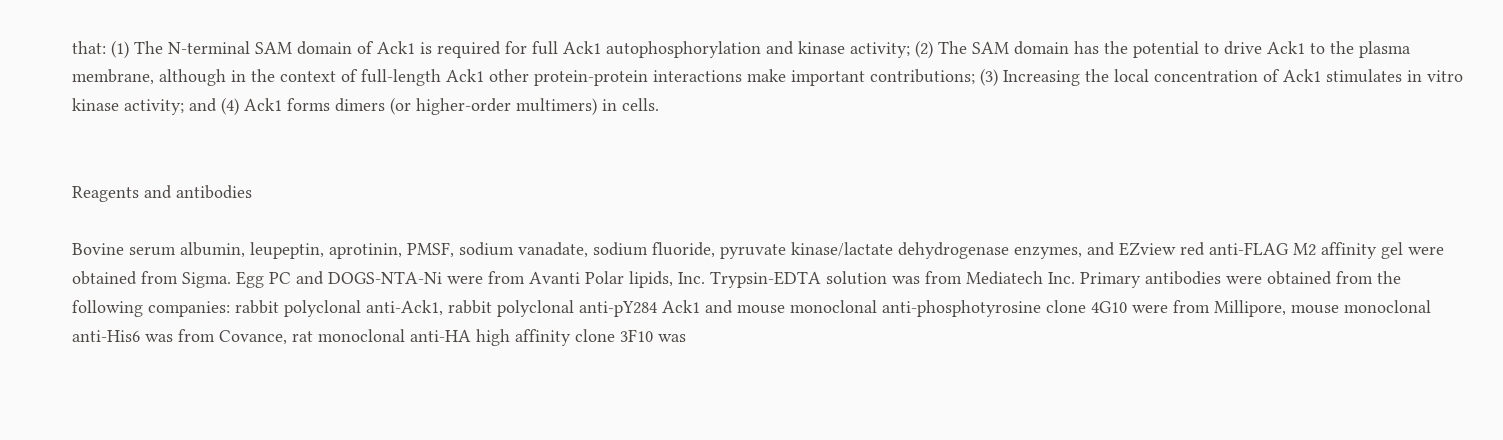that: (1) The N-terminal SAM domain of Ack1 is required for full Ack1 autophosphorylation and kinase activity; (2) The SAM domain has the potential to drive Ack1 to the plasma membrane, although in the context of full-length Ack1 other protein-protein interactions make important contributions; (3) Increasing the local concentration of Ack1 stimulates in vitro kinase activity; and (4) Ack1 forms dimers (or higher-order multimers) in cells.


Reagents and antibodies

Bovine serum albumin, leupeptin, aprotinin, PMSF, sodium vanadate, sodium fluoride, pyruvate kinase/lactate dehydrogenase enzymes, and EZview red anti-FLAG M2 affinity gel were obtained from Sigma. Egg PC and DOGS-NTA-Ni were from Avanti Polar lipids, Inc. Trypsin-EDTA solution was from Mediatech Inc. Primary antibodies were obtained from the following companies: rabbit polyclonal anti-Ack1, rabbit polyclonal anti-pY284 Ack1 and mouse monoclonal anti-phosphotyrosine clone 4G10 were from Millipore, mouse monoclonal anti-His6 was from Covance, rat monoclonal anti-HA high affinity clone 3F10 was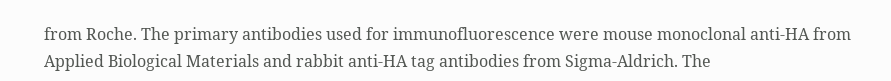from Roche. The primary antibodies used for immunofluorescence were mouse monoclonal anti-HA from Applied Biological Materials and rabbit anti-HA tag antibodies from Sigma-Aldrich. The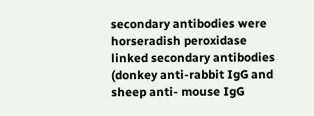secondary antibodies were horseradish peroxidase linked secondary antibodies (donkey anti-rabbit IgG and sheep anti- mouse IgG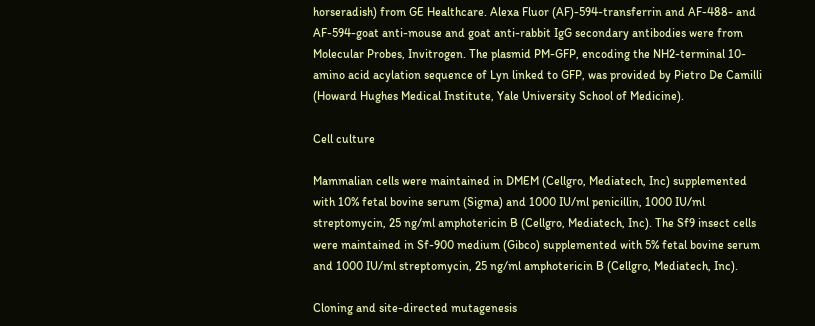horseradish) from GE Healthcare. Alexa Fluor (AF)-594-transferrin and AF-488- and AF-594-goat anti-mouse and goat anti-rabbit IgG secondary antibodies were from Molecular Probes, Invitrogen. The plasmid PM-GFP, encoding the NH2-terminal 10-amino acid acylation sequence of Lyn linked to GFP, was provided by Pietro De Camilli (Howard Hughes Medical Institute, Yale University School of Medicine).

Cell culture

Mammalian cells were maintained in DMEM (Cellgro, Mediatech, Inc) supplemented with 10% fetal bovine serum (Sigma) and 1000 IU/ml penicillin, 1000 IU/ml streptomycin, 25 ng/ml amphotericin B (Cellgro, Mediatech, Inc). The Sf9 insect cells were maintained in Sf-900 medium (Gibco) supplemented with 5% fetal bovine serum and 1000 IU/ml streptomycin, 25 ng/ml amphotericin B (Cellgro, Mediatech, Inc).

Cloning and site-directed mutagenesis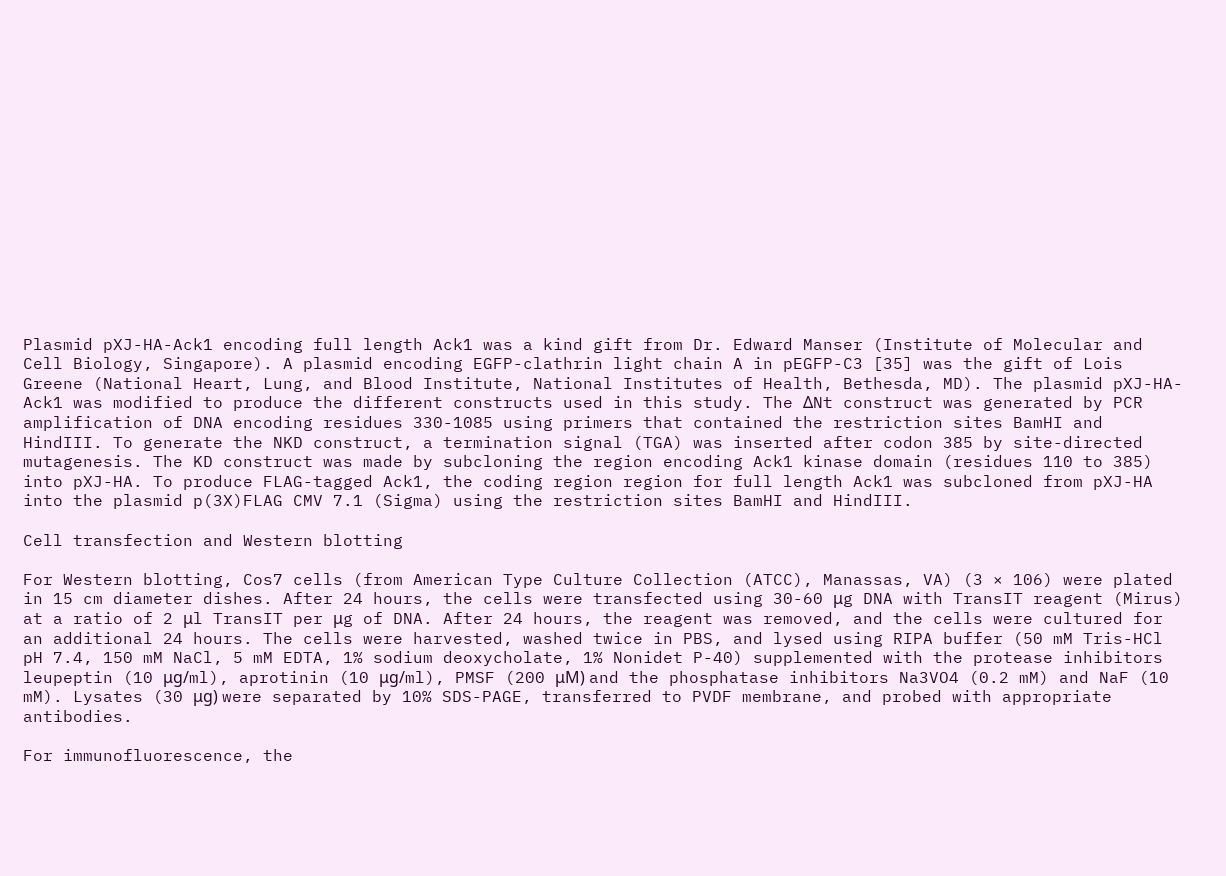Plasmid pXJ-HA-Ack1 encoding full length Ack1 was a kind gift from Dr. Edward Manser (Institute of Molecular and Cell Biology, Singapore). A plasmid encoding EGFP-clathrin light chain A in pEGFP-C3 [35] was the gift of Lois Greene (National Heart, Lung, and Blood Institute, National Institutes of Health, Bethesda, MD). The plasmid pXJ-HA-Ack1 was modified to produce the different constructs used in this study. The ΔNt construct was generated by PCR amplification of DNA encoding residues 330-1085 using primers that contained the restriction sites BamHI and HindIII. To generate the NKD construct, a termination signal (TGA) was inserted after codon 385 by site-directed mutagenesis. The KD construct was made by subcloning the region encoding Ack1 kinase domain (residues 110 to 385) into pXJ-HA. To produce FLAG-tagged Ack1, the coding region region for full length Ack1 was subcloned from pXJ-HA into the plasmid p(3X)FLAG CMV 7.1 (Sigma) using the restriction sites BamHI and HindIII.

Cell transfection and Western blotting

For Western blotting, Cos7 cells (from American Type Culture Collection (ATCC), Manassas, VA) (3 × 106) were plated in 15 cm diameter dishes. After 24 hours, the cells were transfected using 30-60 μg DNA with TransIT reagent (Mirus) at a ratio of 2 μl TransIT per μg of DNA. After 24 hours, the reagent was removed, and the cells were cultured for an additional 24 hours. The cells were harvested, washed twice in PBS, and lysed using RIPA buffer (50 mM Tris-HCl pH 7.4, 150 mM NaCl, 5 mM EDTA, 1% sodium deoxycholate, 1% Nonidet P-40) supplemented with the protease inhibitors leupeptin (10 μg/ml), aprotinin (10 μg/ml), PMSF (200 μM) and the phosphatase inhibitors Na3VO4 (0.2 mM) and NaF (10 mM). Lysates (30 μg) were separated by 10% SDS-PAGE, transferred to PVDF membrane, and probed with appropriate antibodies.

For immunofluorescence, the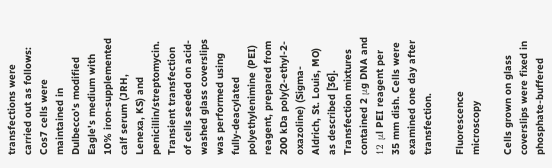transfections were carried out as follows: Cos7 cells were maintained in Dulbecco's modified Eagle's medium with 10% iron-supplemented calf serum (JRH, Lenexa, KS) and penicillin/streptomycin. Transient transfection of cells seeded on acid-washed glass coverslips was performed using fully-deacylated polyethylenimine (PEI) reagent, prepared from 200 kDa poly(2-ethyl-2-oxazoline) (Sigma-Aldrich, St. Louis, MO) as described [36]. Transfection mixtures contained 2 μg DNA and 12 μl PEI reagent per 35 mm dish. Cells were examined one day after transfection.

Fluorescence microscopy

Cells grown on glass coverslips were fixed in phosphate-buffered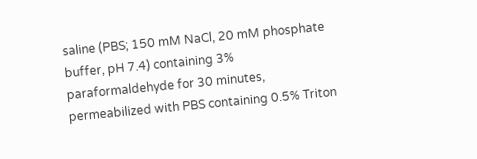saline (PBS; 150 mM NaCl, 20 mM phosphate buffer, pH 7.4) containing 3% paraformaldehyde for 30 minutes, permeabilized with PBS containing 0.5% Triton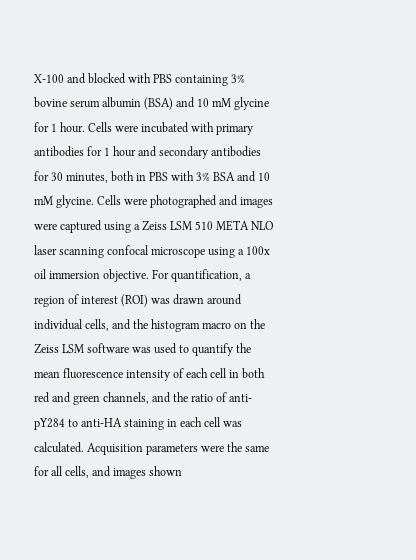X-100 and blocked with PBS containing 3% bovine serum albumin (BSA) and 10 mM glycine for 1 hour. Cells were incubated with primary antibodies for 1 hour and secondary antibodies for 30 minutes, both in PBS with 3% BSA and 10 mM glycine. Cells were photographed and images were captured using a Zeiss LSM 510 META NLO laser scanning confocal microscope using a 100x oil immersion objective. For quantification, a region of interest (ROI) was drawn around individual cells, and the histogram macro on the Zeiss LSM software was used to quantify the mean fluorescence intensity of each cell in both red and green channels, and the ratio of anti-pY284 to anti-HA staining in each cell was calculated. Acquisition parameters were the same for all cells, and images shown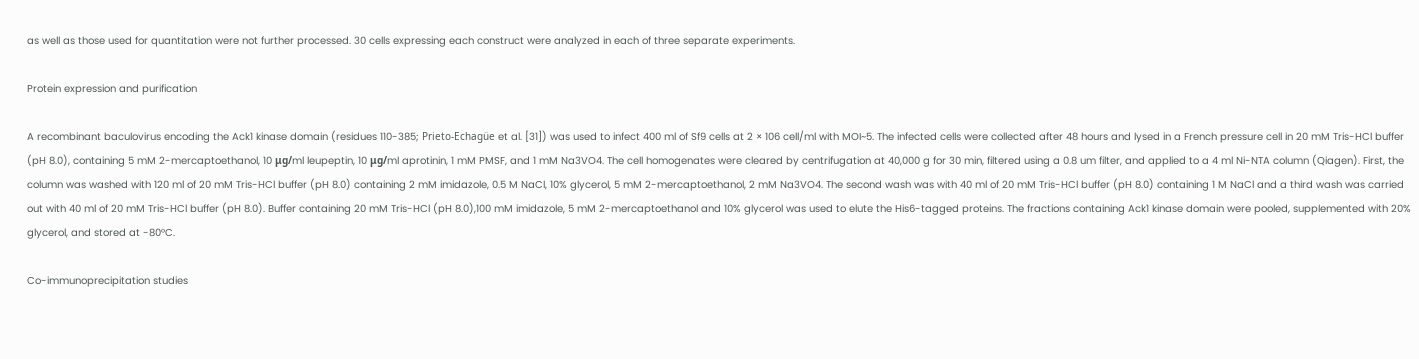as well as those used for quantitation were not further processed. 30 cells expressing each construct were analyzed in each of three separate experiments.

Protein expression and purification

A recombinant baculovirus encoding the Ack1 kinase domain (residues 110-385; Prieto-Echagüe et al. [31]) was used to infect 400 ml of Sf9 cells at 2 × 106 cell/ml with MOI~5. The infected cells were collected after 48 hours and lysed in a French pressure cell in 20 mM Tris-HCl buffer (pH 8.0), containing 5 mM 2-mercaptoethanol, 10 μg/ml leupeptin, 10 μg/ml aprotinin, 1 mM PMSF, and 1 mM Na3VO4. The cell homogenates were cleared by centrifugation at 40,000 g for 30 min, filtered using a 0.8 um filter, and applied to a 4 ml Ni-NTA column (Qiagen). First, the column was washed with 120 ml of 20 mM Tris-HCl buffer (pH 8.0) containing 2 mM imidazole, 0.5 M NaCl, 10% glycerol, 5 mM 2-mercaptoethanol, 2 mM Na3VO4. The second wash was with 40 ml of 20 mM Tris-HCl buffer (pH 8.0) containing 1 M NaCl and a third wash was carried out with 40 ml of 20 mM Tris-HCl buffer (pH 8.0). Buffer containing 20 mM Tris-HCl (pH 8.0),100 mM imidazole, 5 mM 2-mercaptoethanol and 10% glycerol was used to elute the His6-tagged proteins. The fractions containing Ack1 kinase domain were pooled, supplemented with 20% glycerol, and stored at -80°C.

Co-immunoprecipitation studies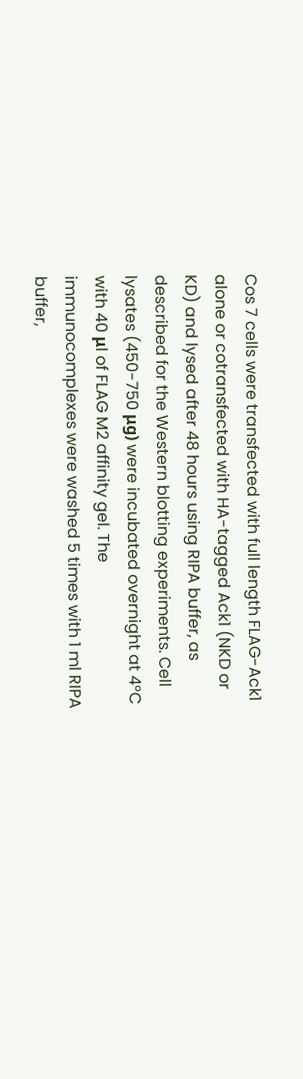Cos 7 cells were transfected with full length FLAG-Ack1 alone or cotransfected with HA-tagged Ack1 (NKD or KD) and lysed after 48 hours using RIPA buffer, as described for the Western blotting experiments. Cell lysates (450-750 μg) were incubated overnight at 4°C with 40 μl of FLAG M2 affinity gel. The immunocomplexes were washed 5 times with 1 ml RIPA buffer,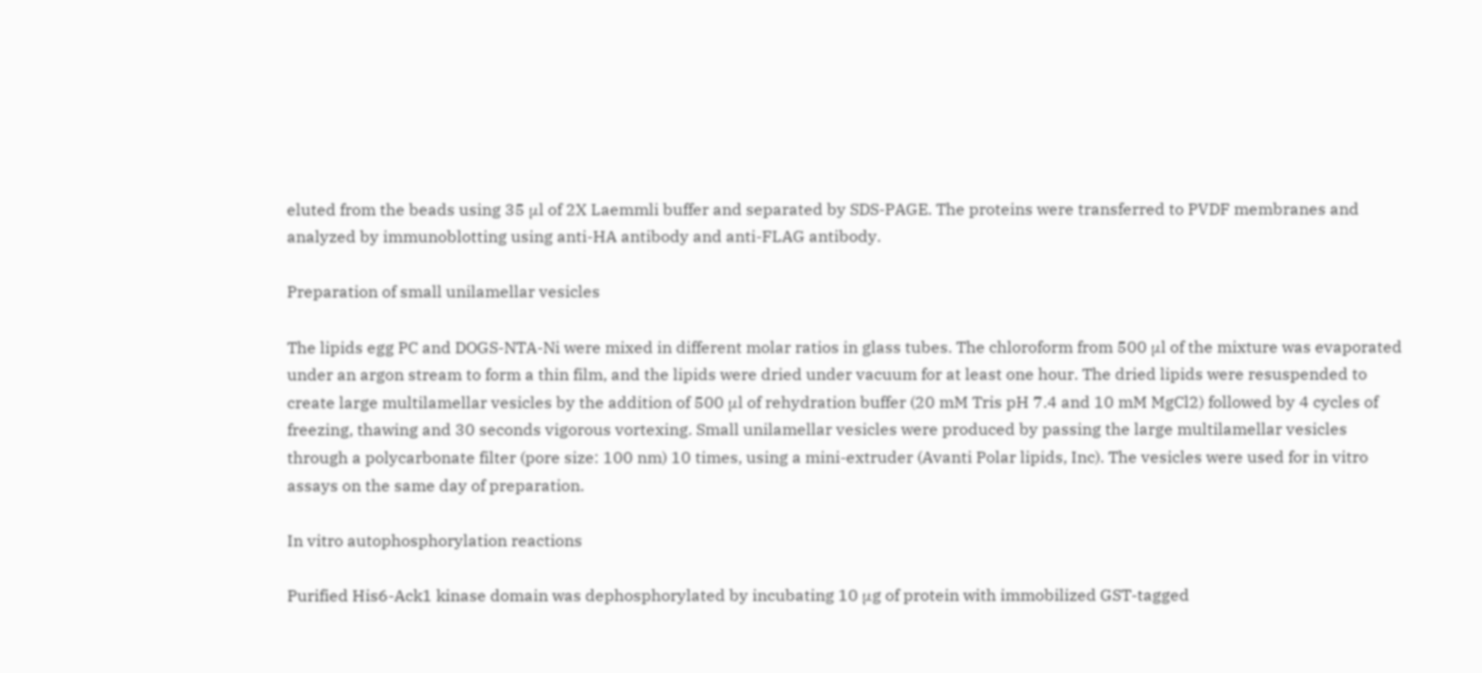eluted from the beads using 35 μl of 2X Laemmli buffer and separated by SDS-PAGE. The proteins were transferred to PVDF membranes and analyzed by immunoblotting using anti-HA antibody and anti-FLAG antibody.

Preparation of small unilamellar vesicles

The lipids egg PC and DOGS-NTA-Ni were mixed in different molar ratios in glass tubes. The chloroform from 500 μl of the mixture was evaporated under an argon stream to form a thin film, and the lipids were dried under vacuum for at least one hour. The dried lipids were resuspended to create large multilamellar vesicles by the addition of 500 μl of rehydration buffer (20 mM Tris pH 7.4 and 10 mM MgCl2) followed by 4 cycles of freezing, thawing and 30 seconds vigorous vortexing. Small unilamellar vesicles were produced by passing the large multilamellar vesicles through a polycarbonate filter (pore size: 100 nm) 10 times, using a mini-extruder (Avanti Polar lipids, Inc). The vesicles were used for in vitro assays on the same day of preparation.

In vitro autophosphorylation reactions

Purified His6-Ack1 kinase domain was dephosphorylated by incubating 10 μg of protein with immobilized GST-tagged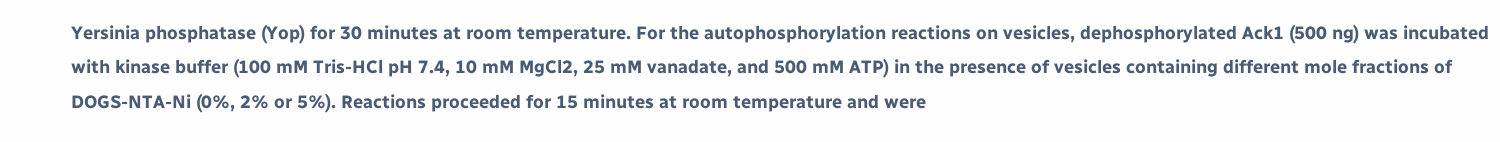Yersinia phosphatase (Yop) for 30 minutes at room temperature. For the autophosphorylation reactions on vesicles, dephosphorylated Ack1 (500 ng) was incubated with kinase buffer (100 mM Tris-HCl pH 7.4, 10 mM MgCl2, 25 mM vanadate, and 500 mM ATP) in the presence of vesicles containing different mole fractions of DOGS-NTA-Ni (0%, 2% or 5%). Reactions proceeded for 15 minutes at room temperature and were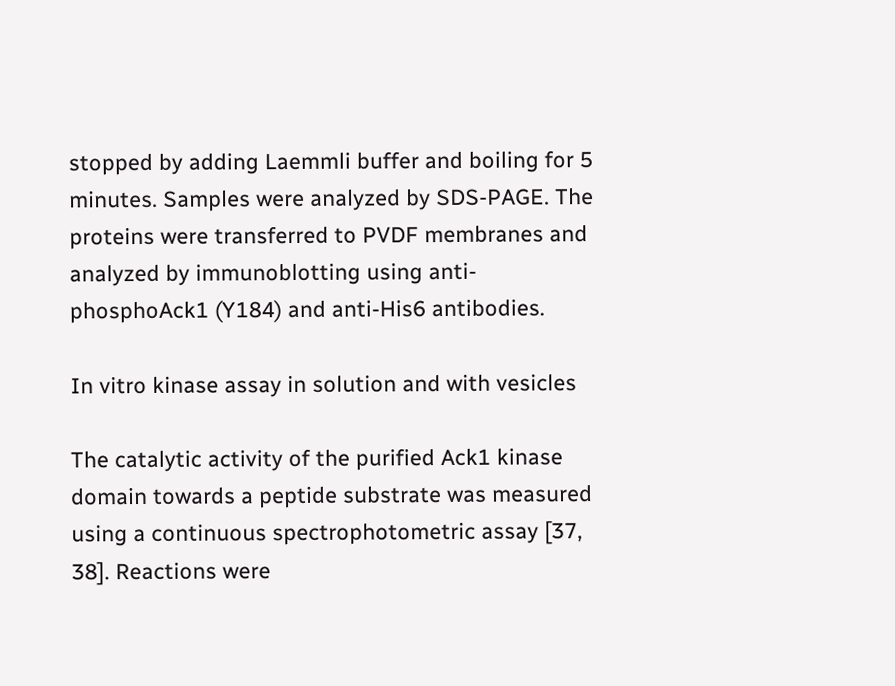stopped by adding Laemmli buffer and boiling for 5 minutes. Samples were analyzed by SDS-PAGE. The proteins were transferred to PVDF membranes and analyzed by immunoblotting using anti-phosphoAck1 (Y184) and anti-His6 antibodies.

In vitro kinase assay in solution and with vesicles

The catalytic activity of the purified Ack1 kinase domain towards a peptide substrate was measured using a continuous spectrophotometric assay [37, 38]. Reactions were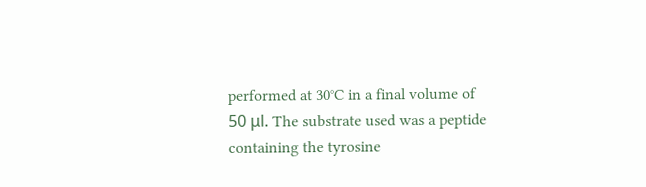performed at 30°C in a final volume of 50 μl. The substrate used was a peptide containing the tyrosine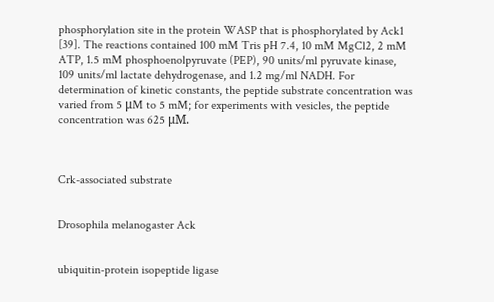phosphorylation site in the protein WASP that is phosphorylated by Ack1 [39]. The reactions contained 100 mM Tris pH 7.4, 10 mM MgCl2, 2 mM ATP, 1.5 mM phosphoenolpyruvate (PEP), 90 units/ml pyruvate kinase, 109 units/ml lactate dehydrogenase, and 1.2 mg/ml NADH. For determination of kinetic constants, the peptide substrate concentration was varied from 5 μM to 5 mM; for experiments with vesicles, the peptide concentration was 625 μM.



Crk-associated substrate


Drosophila melanogaster Ack


ubiquitin-protein isopeptide ligase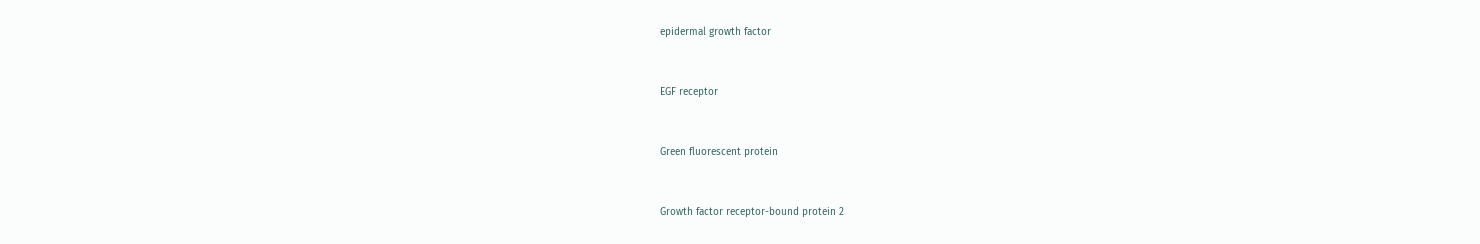epidermal growth factor


EGF receptor


Green fluorescent protein


Growth factor receptor-bound protein 2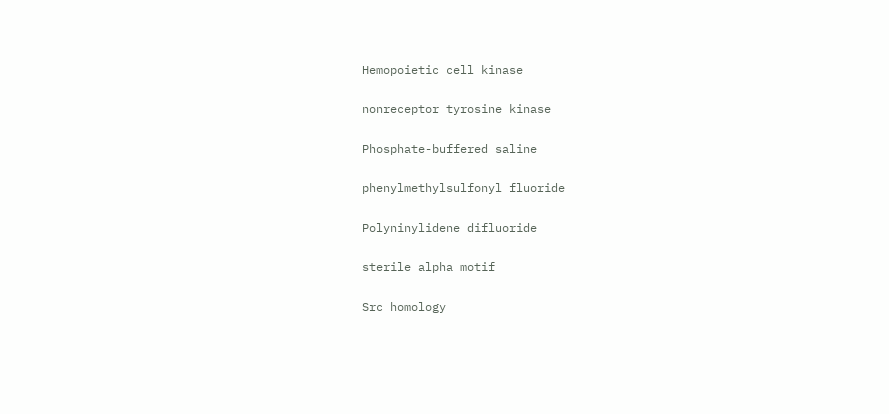Hemopoietic cell kinase


nonreceptor tyrosine kinase


Phosphate-buffered saline


phenylmethylsulfonyl fluoride


Polyninylidene difluoride


sterile alpha motif


Src homology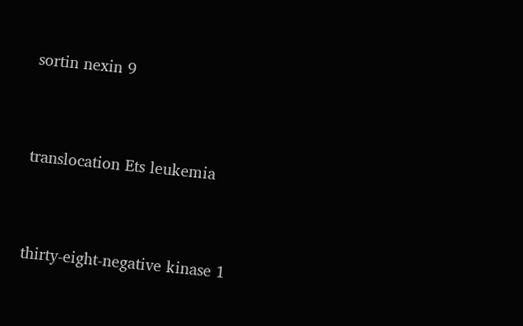sortin nexin 9


translocation Ets leukemia


thirty-eight-negative kinase 1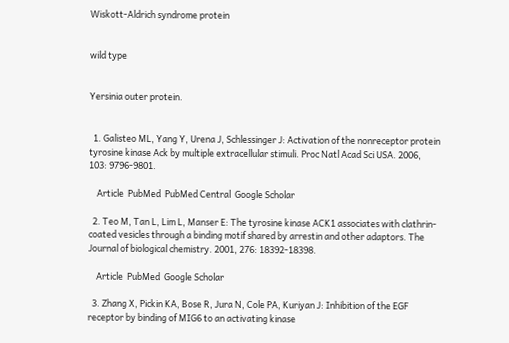Wiskott-Aldrich syndrome protein


wild type


Yersinia outer protein.


  1. Galisteo ML, Yang Y, Urena J, Schlessinger J: Activation of the nonreceptor protein tyrosine kinase Ack by multiple extracellular stimuli. Proc Natl Acad Sci USA. 2006, 103: 9796-9801.

    Article  PubMed  PubMed Central  Google Scholar

  2. Teo M, Tan L, Lim L, Manser E: The tyrosine kinase ACK1 associates with clathrin-coated vesicles through a binding motif shared by arrestin and other adaptors. The Journal of biological chemistry. 2001, 276: 18392-18398.

    Article  PubMed  Google Scholar

  3. Zhang X, Pickin KA, Bose R, Jura N, Cole PA, Kuriyan J: Inhibition of the EGF receptor by binding of MIG6 to an activating kinase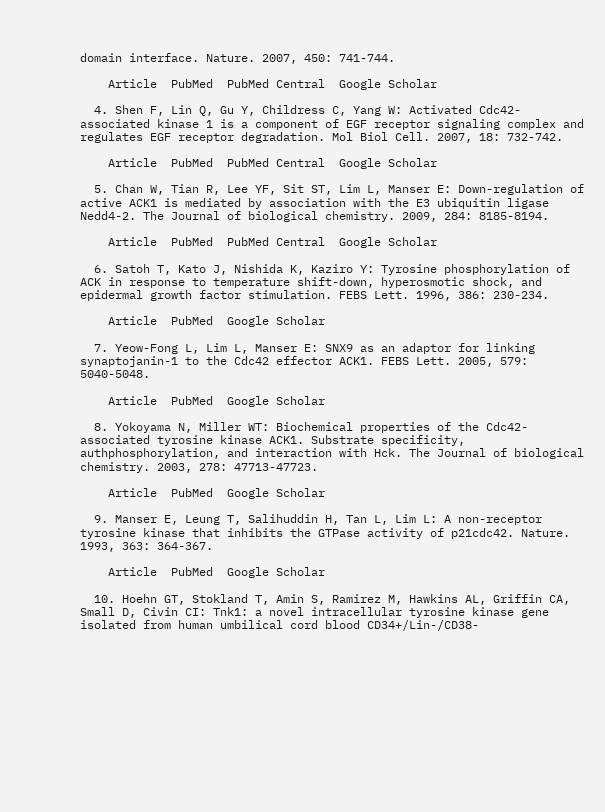domain interface. Nature. 2007, 450: 741-744.

    Article  PubMed  PubMed Central  Google Scholar

  4. Shen F, Lin Q, Gu Y, Childress C, Yang W: Activated Cdc42-associated kinase 1 is a component of EGF receptor signaling complex and regulates EGF receptor degradation. Mol Biol Cell. 2007, 18: 732-742.

    Article  PubMed  PubMed Central  Google Scholar

  5. Chan W, Tian R, Lee YF, Sit ST, Lim L, Manser E: Down-regulation of active ACK1 is mediated by association with the E3 ubiquitin ligase Nedd4-2. The Journal of biological chemistry. 2009, 284: 8185-8194.

    Article  PubMed  PubMed Central  Google Scholar

  6. Satoh T, Kato J, Nishida K, Kaziro Y: Tyrosine phosphorylation of ACK in response to temperature shift-down, hyperosmotic shock, and epidermal growth factor stimulation. FEBS Lett. 1996, 386: 230-234.

    Article  PubMed  Google Scholar

  7. Yeow-Fong L, Lim L, Manser E: SNX9 as an adaptor for linking synaptojanin-1 to the Cdc42 effector ACK1. FEBS Lett. 2005, 579: 5040-5048.

    Article  PubMed  Google Scholar

  8. Yokoyama N, Miller WT: Biochemical properties of the Cdc42-associated tyrosine kinase ACK1. Substrate specificity, authphosphorylation, and interaction with Hck. The Journal of biological chemistry. 2003, 278: 47713-47723.

    Article  PubMed  Google Scholar

  9. Manser E, Leung T, Salihuddin H, Tan L, Lim L: A non-receptor tyrosine kinase that inhibits the GTPase activity of p21cdc42. Nature. 1993, 363: 364-367.

    Article  PubMed  Google Scholar

  10. Hoehn GT, Stokland T, Amin S, Ramirez M, Hawkins AL, Griffin CA, Small D, Civin CI: Tnk1: a novel intracellular tyrosine kinase gene isolated from human umbilical cord blood CD34+/Lin-/CD38-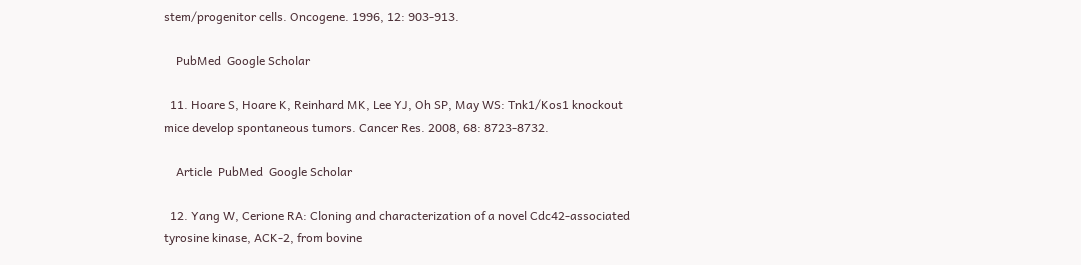stem/progenitor cells. Oncogene. 1996, 12: 903-913.

    PubMed  Google Scholar

  11. Hoare S, Hoare K, Reinhard MK, Lee YJ, Oh SP, May WS: Tnk1/Kos1 knockout mice develop spontaneous tumors. Cancer Res. 2008, 68: 8723-8732.

    Article  PubMed  Google Scholar

  12. Yang W, Cerione RA: Cloning and characterization of a novel Cdc42-associated tyrosine kinase, ACK-2, from bovine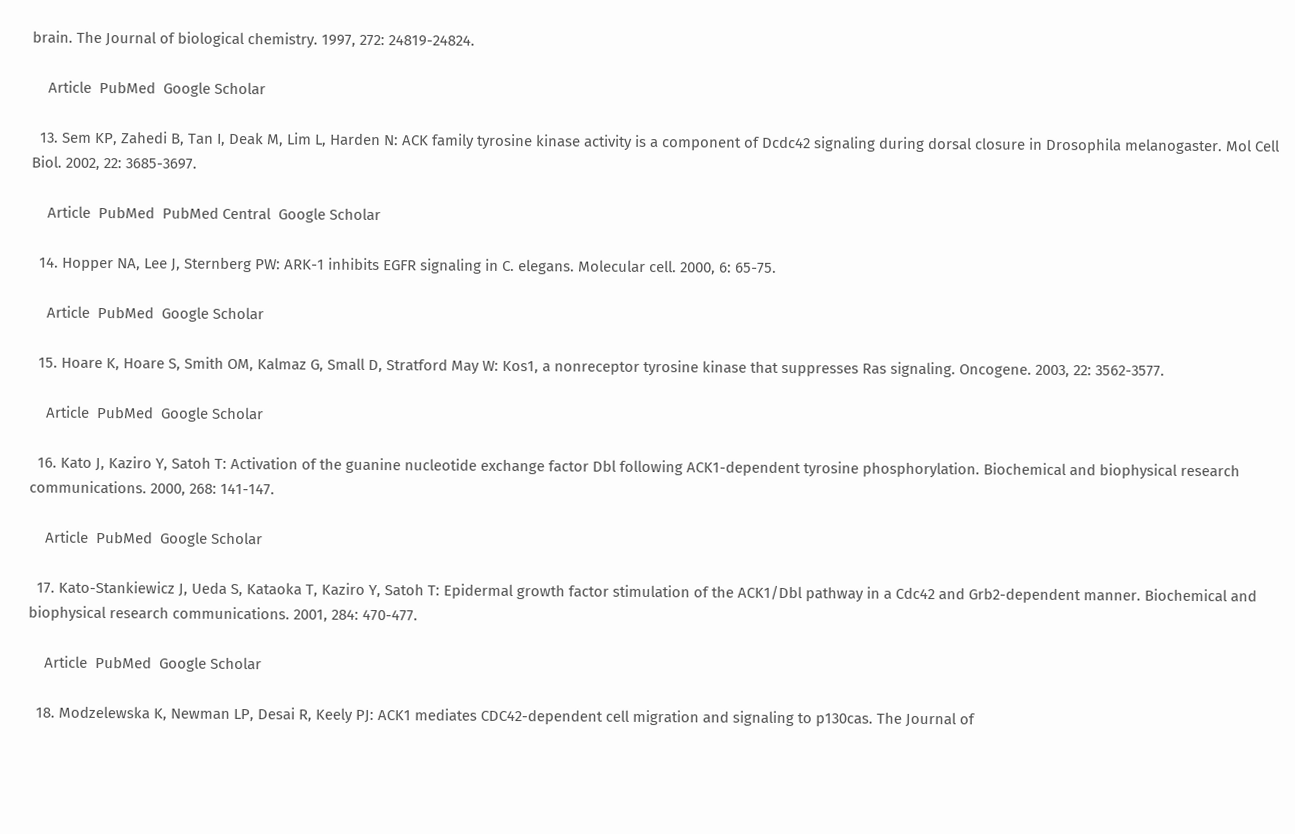brain. The Journal of biological chemistry. 1997, 272: 24819-24824.

    Article  PubMed  Google Scholar

  13. Sem KP, Zahedi B, Tan I, Deak M, Lim L, Harden N: ACK family tyrosine kinase activity is a component of Dcdc42 signaling during dorsal closure in Drosophila melanogaster. Mol Cell Biol. 2002, 22: 3685-3697.

    Article  PubMed  PubMed Central  Google Scholar

  14. Hopper NA, Lee J, Sternberg PW: ARK-1 inhibits EGFR signaling in C. elegans. Molecular cell. 2000, 6: 65-75.

    Article  PubMed  Google Scholar

  15. Hoare K, Hoare S, Smith OM, Kalmaz G, Small D, Stratford May W: Kos1, a nonreceptor tyrosine kinase that suppresses Ras signaling. Oncogene. 2003, 22: 3562-3577.

    Article  PubMed  Google Scholar

  16. Kato J, Kaziro Y, Satoh T: Activation of the guanine nucleotide exchange factor Dbl following ACK1-dependent tyrosine phosphorylation. Biochemical and biophysical research communications. 2000, 268: 141-147.

    Article  PubMed  Google Scholar

  17. Kato-Stankiewicz J, Ueda S, Kataoka T, Kaziro Y, Satoh T: Epidermal growth factor stimulation of the ACK1/Dbl pathway in a Cdc42 and Grb2-dependent manner. Biochemical and biophysical research communications. 2001, 284: 470-477.

    Article  PubMed  Google Scholar

  18. Modzelewska K, Newman LP, Desai R, Keely PJ: ACK1 mediates CDC42-dependent cell migration and signaling to p130cas. The Journal of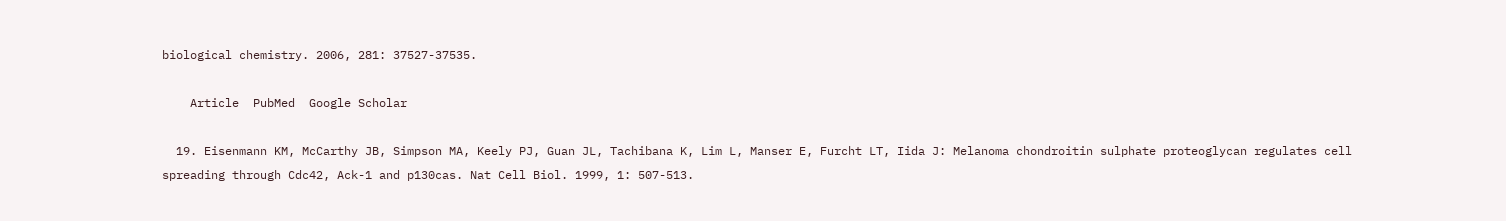biological chemistry. 2006, 281: 37527-37535.

    Article  PubMed  Google Scholar

  19. Eisenmann KM, McCarthy JB, Simpson MA, Keely PJ, Guan JL, Tachibana K, Lim L, Manser E, Furcht LT, Iida J: Melanoma chondroitin sulphate proteoglycan regulates cell spreading through Cdc42, Ack-1 and p130cas. Nat Cell Biol. 1999, 1: 507-513.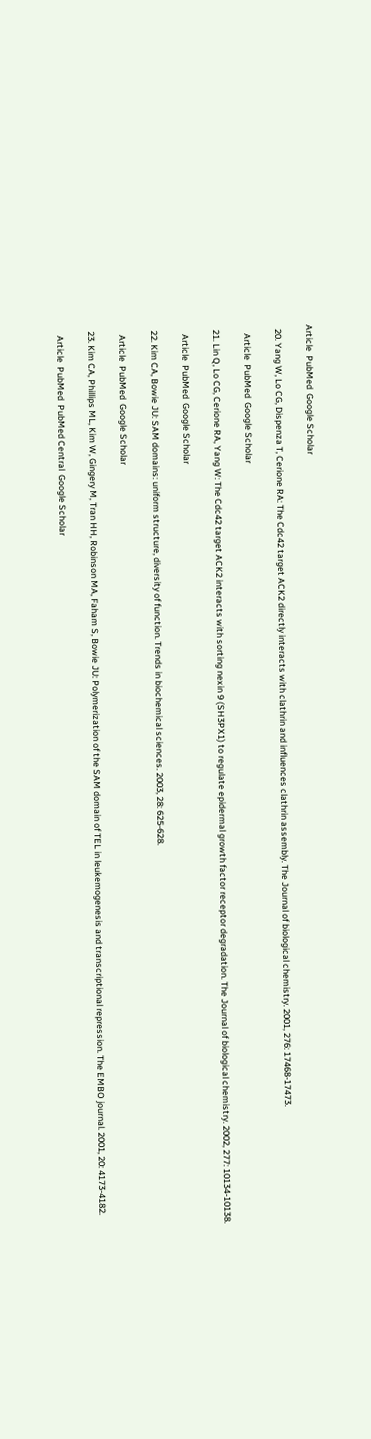Article  PubMed  Google Scholar

  20. Yang W, Lo CG, Dispenza T, Cerione RA: The Cdc42 target ACK2 directly interacts with clathrin and influences clathrin assembly. The Journal of biological chemistry. 2001, 276: 17468-17473.

    Article  PubMed  Google Scholar

  21. Lin Q, Lo CG, Cerione RA, Yang W: The Cdc42 target ACK2 interacts with sorting nexin 9 (SH3PX1) to regulate epidermal growth factor receptor degradation. The Journal of biological chemistry. 2002, 277: 10134-10138.

    Article  PubMed  Google Scholar

  22. Kim CA, Bowie JU: SAM domains: uniform structure, diversity of function. Trends in biochemical sciences. 2003, 28: 625-628.

    Article  PubMed  Google Scholar

  23. Kim CA, Phillips ML, Kim W, Gingery M, Tran HH, Robinson MA, Faham S, Bowie JU: Polymerization of the SAM domain of TEL in leukemogenesis and transcriptional repression. The EMBO journal. 2001, 20: 4173-4182.

    Article  PubMed  PubMed Central  Google Scholar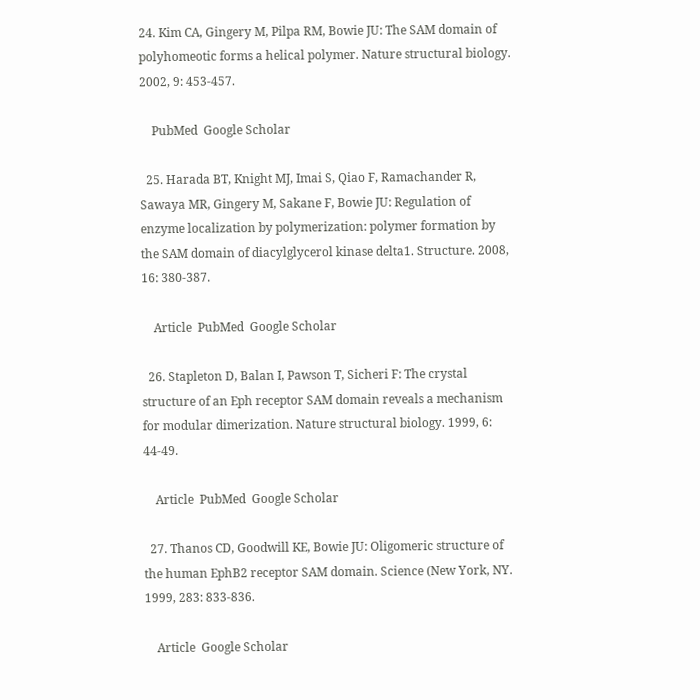24. Kim CA, Gingery M, Pilpa RM, Bowie JU: The SAM domain of polyhomeotic forms a helical polymer. Nature structural biology. 2002, 9: 453-457.

    PubMed  Google Scholar

  25. Harada BT, Knight MJ, Imai S, Qiao F, Ramachander R, Sawaya MR, Gingery M, Sakane F, Bowie JU: Regulation of enzyme localization by polymerization: polymer formation by the SAM domain of diacylglycerol kinase delta1. Structure. 2008, 16: 380-387.

    Article  PubMed  Google Scholar

  26. Stapleton D, Balan I, Pawson T, Sicheri F: The crystal structure of an Eph receptor SAM domain reveals a mechanism for modular dimerization. Nature structural biology. 1999, 6: 44-49.

    Article  PubMed  Google Scholar

  27. Thanos CD, Goodwill KE, Bowie JU: Oligomeric structure of the human EphB2 receptor SAM domain. Science (New York, NY. 1999, 283: 833-836.

    Article  Google Scholar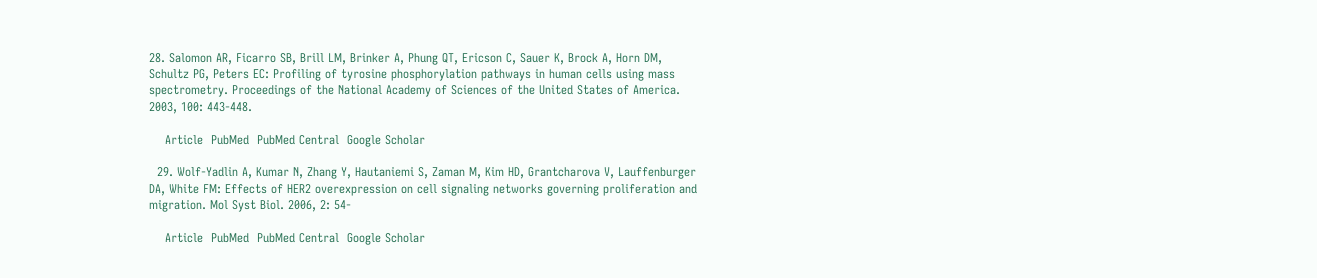28. Salomon AR, Ficarro SB, Brill LM, Brinker A, Phung QT, Ericson C, Sauer K, Brock A, Horn DM, Schultz PG, Peters EC: Profiling of tyrosine phosphorylation pathways in human cells using mass spectrometry. Proceedings of the National Academy of Sciences of the United States of America. 2003, 100: 443-448.

    Article  PubMed  PubMed Central  Google Scholar

  29. Wolf-Yadlin A, Kumar N, Zhang Y, Hautaniemi S, Zaman M, Kim HD, Grantcharova V, Lauffenburger DA, White FM: Effects of HER2 overexpression on cell signaling networks governing proliferation and migration. Mol Syst Biol. 2006, 2: 54-

    Article  PubMed  PubMed Central  Google Scholar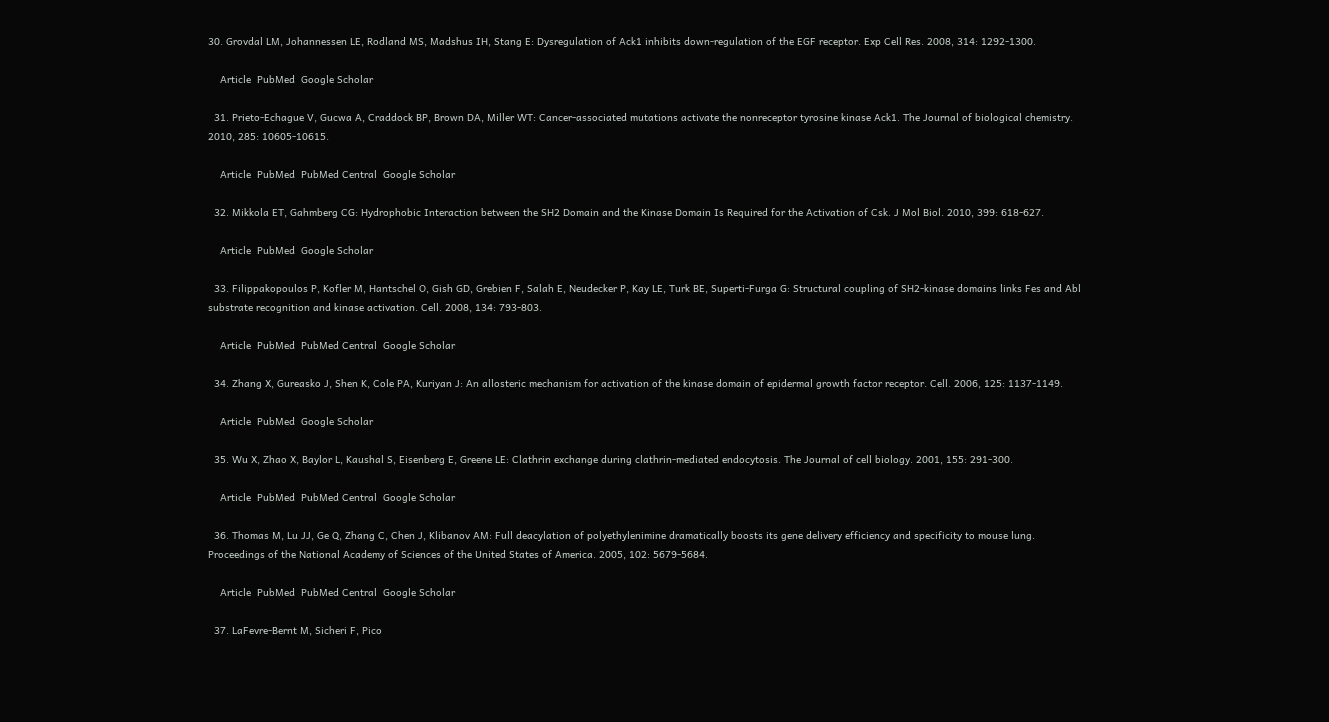30. Grovdal LM, Johannessen LE, Rodland MS, Madshus IH, Stang E: Dysregulation of Ack1 inhibits down-regulation of the EGF receptor. Exp Cell Res. 2008, 314: 1292-1300.

    Article  PubMed  Google Scholar

  31. Prieto-Echague V, Gucwa A, Craddock BP, Brown DA, Miller WT: Cancer-associated mutations activate the nonreceptor tyrosine kinase Ack1. The Journal of biological chemistry. 2010, 285: 10605-10615.

    Article  PubMed  PubMed Central  Google Scholar

  32. Mikkola ET, Gahmberg CG: Hydrophobic Interaction between the SH2 Domain and the Kinase Domain Is Required for the Activation of Csk. J Mol Biol. 2010, 399: 618-627.

    Article  PubMed  Google Scholar

  33. Filippakopoulos P, Kofler M, Hantschel O, Gish GD, Grebien F, Salah E, Neudecker P, Kay LE, Turk BE, Superti-Furga G: Structural coupling of SH2-kinase domains links Fes and Abl substrate recognition and kinase activation. Cell. 2008, 134: 793-803.

    Article  PubMed  PubMed Central  Google Scholar

  34. Zhang X, Gureasko J, Shen K, Cole PA, Kuriyan J: An allosteric mechanism for activation of the kinase domain of epidermal growth factor receptor. Cell. 2006, 125: 1137-1149.

    Article  PubMed  Google Scholar

  35. Wu X, Zhao X, Baylor L, Kaushal S, Eisenberg E, Greene LE: Clathrin exchange during clathrin-mediated endocytosis. The Journal of cell biology. 2001, 155: 291-300.

    Article  PubMed  PubMed Central  Google Scholar

  36. Thomas M, Lu JJ, Ge Q, Zhang C, Chen J, Klibanov AM: Full deacylation of polyethylenimine dramatically boosts its gene delivery efficiency and specificity to mouse lung. Proceedings of the National Academy of Sciences of the United States of America. 2005, 102: 5679-5684.

    Article  PubMed  PubMed Central  Google Scholar

  37. LaFevre-Bernt M, Sicheri F, Pico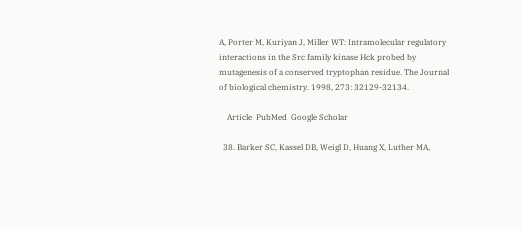A, Porter M, Kuriyan J, Miller WT: Intramolecular regulatory interactions in the Src family kinase Hck probed by mutagenesis of a conserved tryptophan residue. The Journal of biological chemistry. 1998, 273: 32129-32134.

    Article  PubMed  Google Scholar

  38. Barker SC, Kassel DB, Weigl D, Huang X, Luther MA,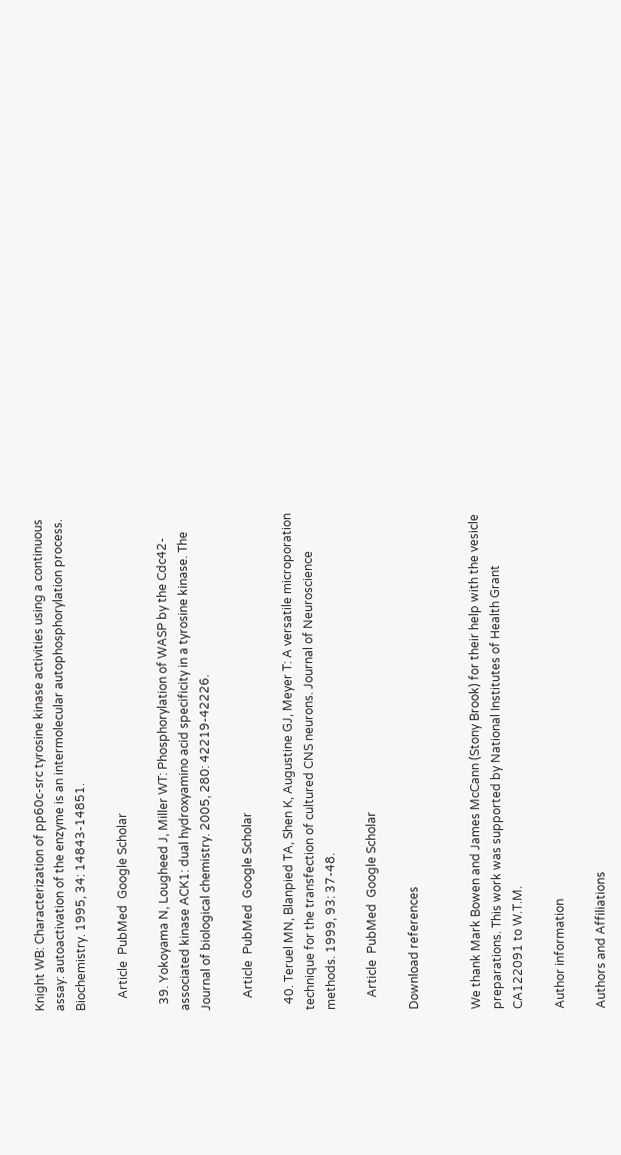Knight WB: Characterization of pp60c-src tyrosine kinase activities using a continuous assay: autoactivation of the enzyme is an intermolecular autophosphorylation process. Biochemistry. 1995, 34: 14843-14851.

    Article  PubMed  Google Scholar

  39. Yokoyama N, Lougheed J, Miller WT: Phosphorylation of WASP by the Cdc42-associated kinase ACK1: dual hydroxyamino acid specificity in a tyrosine kinase. The Journal of biological chemistry. 2005, 280: 42219-42226.

    Article  PubMed  Google Scholar

  40. Teruel MN, Blanpied TA, Shen K, Augustine GJ, Meyer T: A versatile microporation technique for the transfection of cultured CNS neurons. Journal of Neuroscience methods. 1999, 93: 37-48.

    Article  PubMed  Google Scholar

Download references


We thank Mark Bowen and James McCann (Stony Brook) for their help with the vesicle preparations. This work was supported by National Institutes of Health Grant CA122091 to W.T.M.

Author information

Authors and Affiliations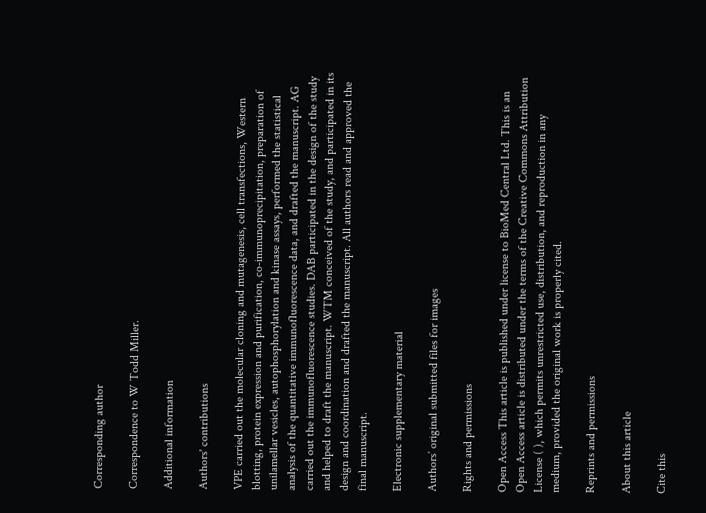Corresponding author

Correspondence to W Todd Miller.

Additional information

Authors' contributions

VPE carried out the molecular cloning and mutagenesis, cell transfections, Western blotting, protein expression and purification, co-immunoprecipitation, preparation of unilamellar vesicles, autophosphorylation and kinase assays, performed the statistical analysis of the quantitative immunofluorescence data, and drafted the manuscript. AG carried out the immunofluorescence studies. DAB participated in the design of the study and helped to draft the manuscript. WTM conceived of the study, and participated in its design and coordination and drafted the manuscript. All authors read and approved the final manuscript.

Electronic supplementary material

Authors’ original submitted files for images

Rights and permissions

Open Access This article is published under license to BioMed Central Ltd. This is an Open Access article is distributed under the terms of the Creative Commons Attribution License ( ), which permits unrestricted use, distribution, and reproduction in any medium, provided the original work is properly cited.

Reprints and permissions

About this article

Cite this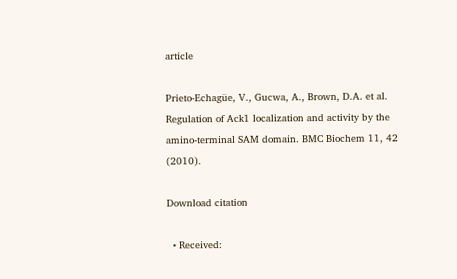article

Prieto-Echagüe, V., Gucwa, A., Brown, D.A. et al. Regulation of Ack1 localization and activity by the amino-terminal SAM domain. BMC Biochem 11, 42 (2010).

Download citation

  • Received: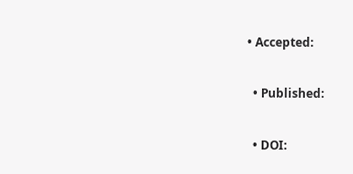• Accepted:

  • Published:

  • DOI: